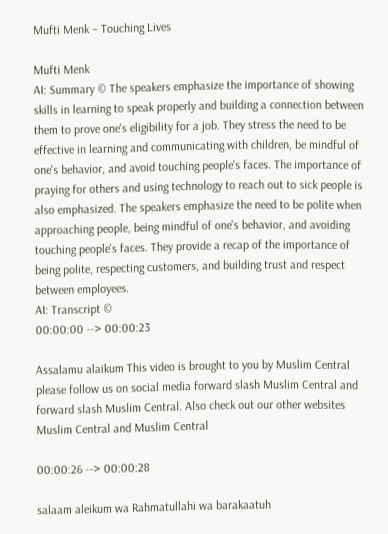Mufti Menk – Touching Lives

Mufti Menk
AI: Summary © The speakers emphasize the importance of showing skills in learning to speak properly and building a connection between them to prove one's eligibility for a job. They stress the need to be effective in learning and communicating with children, be mindful of one's behavior, and avoid touching people's faces. The importance of praying for others and using technology to reach out to sick people is also emphasized. The speakers emphasize the need to be polite when approaching people, being mindful of one's behavior, and avoiding touching people's faces. They provide a recap of the importance of being polite, respecting customers, and building trust and respect between employees.
AI: Transcript ©
00:00:00 --> 00:00:23

Assalamu alaikum This video is brought to you by Muslim Central please follow us on social media forward slash Muslim Central and forward slash Muslim Central. Also check out our other websites Muslim Central and Muslim Central

00:00:26 --> 00:00:28

salaam aleikum wa Rahmatullahi wa barakaatuh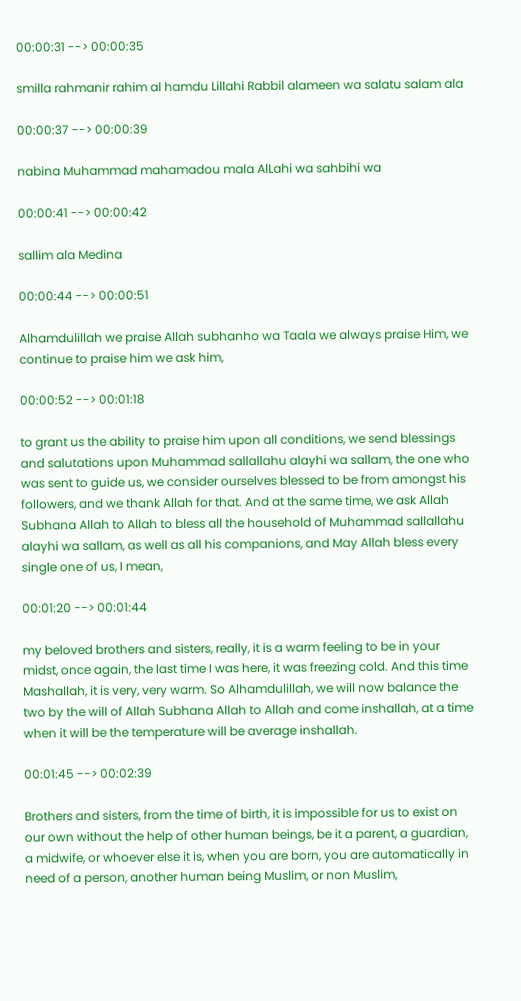00:00:31 --> 00:00:35

smilla rahmanir rahim al hamdu Lillahi Rabbil alameen wa salatu salam ala

00:00:37 --> 00:00:39

nabina Muhammad mahamadou mala AlLahi wa sahbihi wa

00:00:41 --> 00:00:42

sallim ala Medina

00:00:44 --> 00:00:51

Alhamdulillah we praise Allah subhanho wa Taala we always praise Him, we continue to praise him we ask him,

00:00:52 --> 00:01:18

to grant us the ability to praise him upon all conditions, we send blessings and salutations upon Muhammad sallallahu alayhi wa sallam, the one who was sent to guide us, we consider ourselves blessed to be from amongst his followers, and we thank Allah for that. And at the same time, we ask Allah Subhana Allah to Allah to bless all the household of Muhammad sallallahu alayhi wa sallam, as well as all his companions, and May Allah bless every single one of us, I mean,

00:01:20 --> 00:01:44

my beloved brothers and sisters, really, it is a warm feeling to be in your midst, once again, the last time I was here, it was freezing cold. And this time Mashallah, it is very, very warm. So Alhamdulillah, we will now balance the two by the will of Allah Subhana Allah to Allah and come inshallah, at a time when it will be the temperature will be average inshallah.

00:01:45 --> 00:02:39

Brothers and sisters, from the time of birth, it is impossible for us to exist on our own without the help of other human beings, be it a parent, a guardian, a midwife, or whoever else it is, when you are born, you are automatically in need of a person, another human being Muslim, or non Muslim,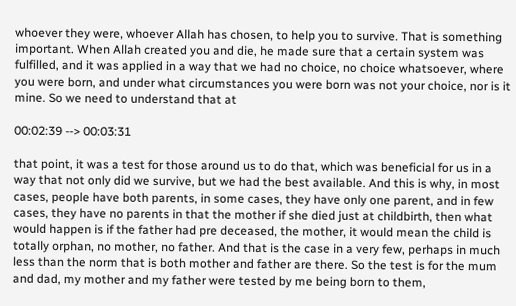whoever they were, whoever Allah has chosen, to help you to survive. That is something important. When Allah created you and die, he made sure that a certain system was fulfilled, and it was applied in a way that we had no choice, no choice whatsoever, where you were born, and under what circumstances you were born was not your choice, nor is it mine. So we need to understand that at

00:02:39 --> 00:03:31

that point, it was a test for those around us to do that, which was beneficial for us in a way that not only did we survive, but we had the best available. And this is why, in most cases, people have both parents, in some cases, they have only one parent, and in few cases, they have no parents in that the mother if she died just at childbirth, then what would happen is if the father had pre deceased, the mother, it would mean the child is totally orphan, no mother, no father. And that is the case in a very few, perhaps in much less than the norm that is both mother and father are there. So the test is for the mum and dad, my mother and my father were tested by me being born to them,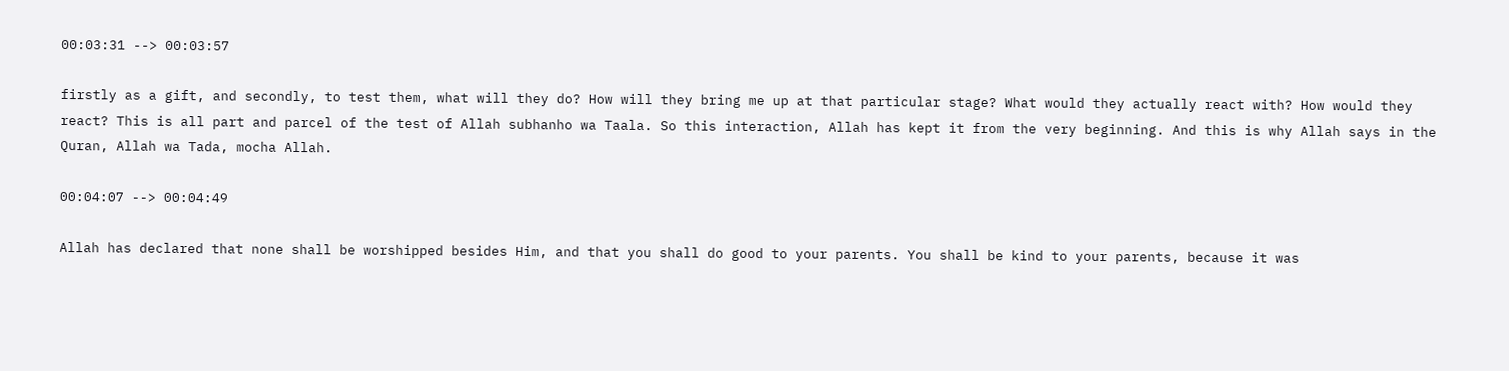00:03:31 --> 00:03:57

firstly as a gift, and secondly, to test them, what will they do? How will they bring me up at that particular stage? What would they actually react with? How would they react? This is all part and parcel of the test of Allah subhanho wa Taala. So this interaction, Allah has kept it from the very beginning. And this is why Allah says in the Quran, Allah wa Tada, mocha Allah.

00:04:07 --> 00:04:49

Allah has declared that none shall be worshipped besides Him, and that you shall do good to your parents. You shall be kind to your parents, because it was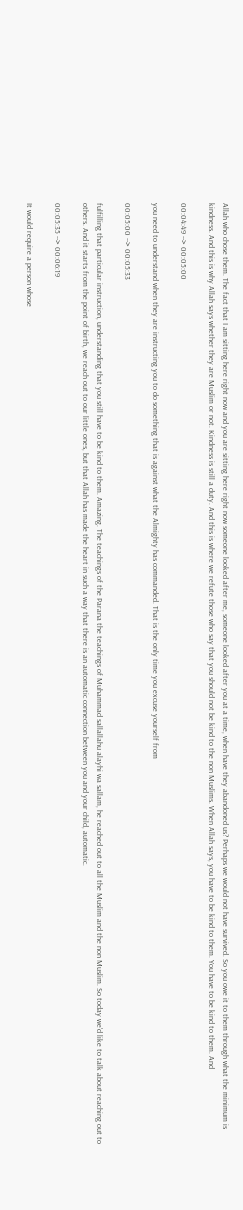Allah who chose them. The fact that I am sitting here right now and you are sitting here right now someone looked after me, someone looked after you at a time, when have they abandoned us? Perhaps we would not have survived. So you owe it to them through what the minimum is kindness. And this is why Allah says whether they are Muslim or not. Kindness is still a duty. And this is where we refute those who say that you should not be kind to the non Muslims. When Allah says, you have to be kind to them. You have to be kind to them. And

00:04:49 --> 00:05:00

you need to understand when they are instructing you to do something that is against what the Almighty has commanded. That is the only time you excuse yourself from

00:05:00 --> 00:05:33

fulfilling that particular instruction, understanding that you still have to be kind to them. Amazing. The teachings of the Parana the teachings of Muhammad sallallahu alayhi wa sallam, he reached out to all the Muslim and the non Muslim. So today we'd like to talk about reaching out to others. And it starts from the point of birth, we reach out to our little ones, but that Allah has made the heart in such a way that there is an automatic connection between you and your child, automatic.

00:05:35 --> 00:06:19

It would require a person whose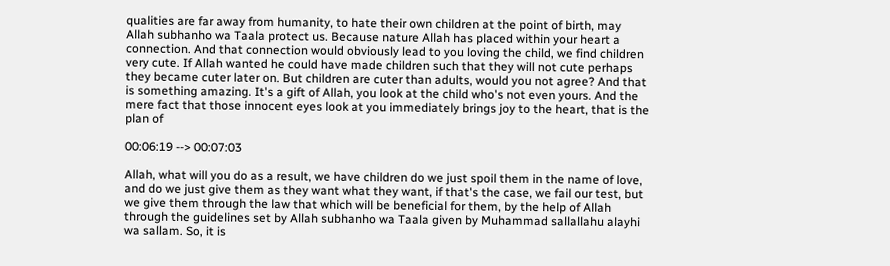qualities are far away from humanity, to hate their own children at the point of birth, may Allah subhanho wa Taala protect us. Because nature Allah has placed within your heart a connection. And that connection would obviously lead to you loving the child, we find children very cute. If Allah wanted he could have made children such that they will not cute perhaps they became cuter later on. But children are cuter than adults, would you not agree? And that is something amazing. It's a gift of Allah, you look at the child who's not even yours. And the mere fact that those innocent eyes look at you immediately brings joy to the heart, that is the plan of

00:06:19 --> 00:07:03

Allah, what will you do as a result, we have children do we just spoil them in the name of love, and do we just give them as they want what they want, if that's the case, we fail our test, but we give them through the law that which will be beneficial for them, by the help of Allah through the guidelines set by Allah subhanho wa Taala given by Muhammad sallallahu alayhi wa sallam. So, it is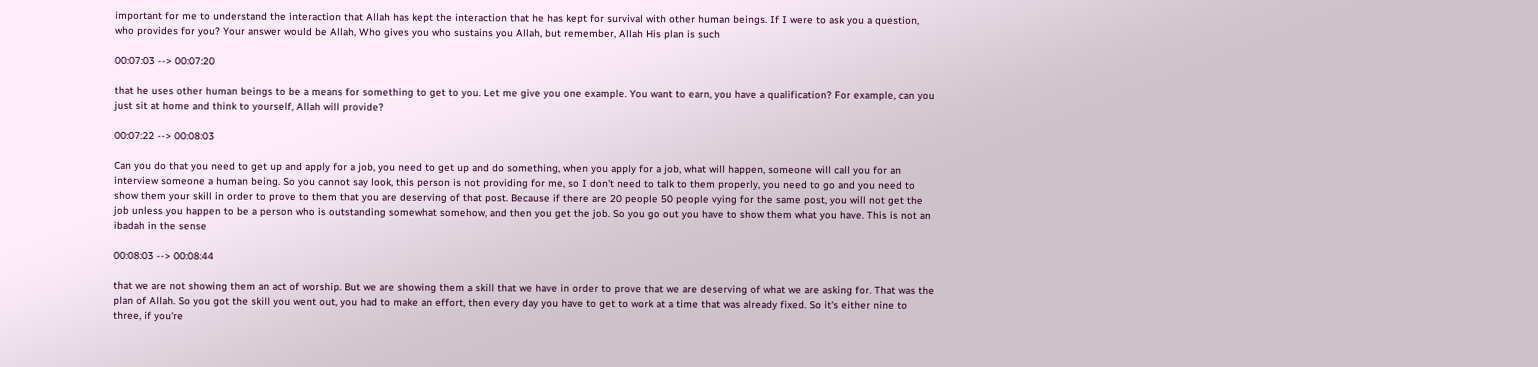important for me to understand the interaction that Allah has kept the interaction that he has kept for survival with other human beings. If I were to ask you a question, who provides for you? Your answer would be Allah, Who gives you who sustains you Allah, but remember, Allah His plan is such

00:07:03 --> 00:07:20

that he uses other human beings to be a means for something to get to you. Let me give you one example. You want to earn, you have a qualification? For example, can you just sit at home and think to yourself, Allah will provide?

00:07:22 --> 00:08:03

Can you do that you need to get up and apply for a job, you need to get up and do something, when you apply for a job, what will happen, someone will call you for an interview someone a human being. So you cannot say look, this person is not providing for me, so I don't need to talk to them properly, you need to go and you need to show them your skill in order to prove to them that you are deserving of that post. Because if there are 20 people 50 people vying for the same post, you will not get the job unless you happen to be a person who is outstanding somewhat somehow, and then you get the job. So you go out you have to show them what you have. This is not an ibadah in the sense

00:08:03 --> 00:08:44

that we are not showing them an act of worship. But we are showing them a skill that we have in order to prove that we are deserving of what we are asking for. That was the plan of Allah. So you got the skill you went out, you had to make an effort, then every day you have to get to work at a time that was already fixed. So it's either nine to three, if you're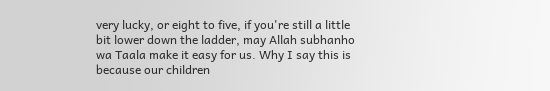very lucky, or eight to five, if you're still a little bit lower down the ladder, may Allah subhanho wa Taala make it easy for us. Why I say this is because our children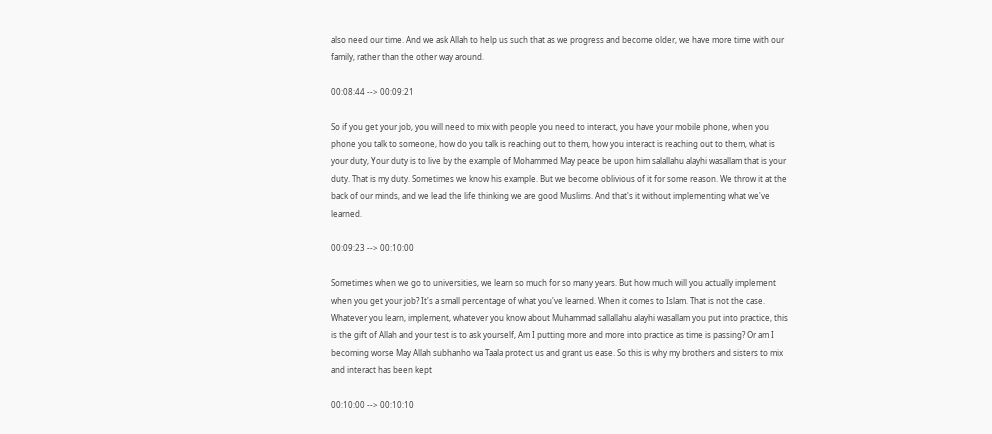also need our time. And we ask Allah to help us such that as we progress and become older, we have more time with our family, rather than the other way around.

00:08:44 --> 00:09:21

So if you get your job, you will need to mix with people you need to interact, you have your mobile phone, when you phone you talk to someone, how do you talk is reaching out to them, how you interact is reaching out to them, what is your duty, Your duty is to live by the example of Mohammed May peace be upon him salallahu alayhi wasallam that is your duty. That is my duty. Sometimes we know his example. But we become oblivious of it for some reason. We throw it at the back of our minds, and we lead the life thinking we are good Muslims. And that's it without implementing what we've learned.

00:09:23 --> 00:10:00

Sometimes when we go to universities, we learn so much for so many years. But how much will you actually implement when you get your job? It's a small percentage of what you've learned. When it comes to Islam. That is not the case. Whatever you learn, implement, whatever you know about Muhammad sallallahu alayhi wasallam you put into practice, this is the gift of Allah and your test is to ask yourself, Am I putting more and more into practice as time is passing? Or am I becoming worse May Allah subhanho wa Taala protect us and grant us ease. So this is why my brothers and sisters to mix and interact has been kept

00:10:00 --> 00:10:10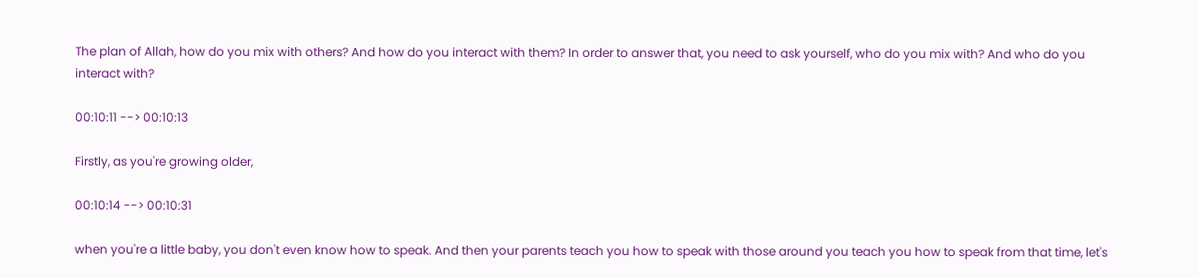The plan of Allah, how do you mix with others? And how do you interact with them? In order to answer that, you need to ask yourself, who do you mix with? And who do you interact with?

00:10:11 --> 00:10:13

Firstly, as you're growing older,

00:10:14 --> 00:10:31

when you're a little baby, you don't even know how to speak. And then your parents teach you how to speak with those around you teach you how to speak from that time, let's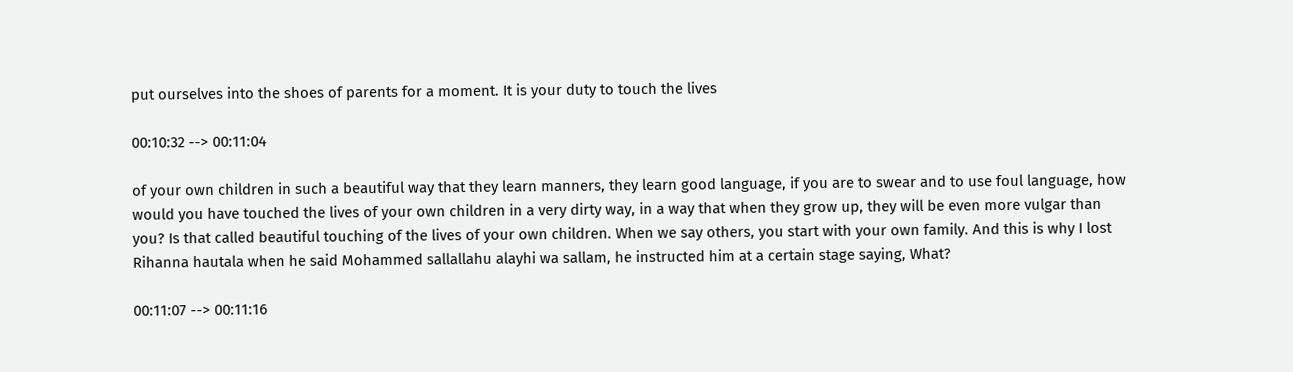put ourselves into the shoes of parents for a moment. It is your duty to touch the lives

00:10:32 --> 00:11:04

of your own children in such a beautiful way that they learn manners, they learn good language, if you are to swear and to use foul language, how would you have touched the lives of your own children in a very dirty way, in a way that when they grow up, they will be even more vulgar than you? Is that called beautiful touching of the lives of your own children. When we say others, you start with your own family. And this is why I lost Rihanna hautala when he said Mohammed sallallahu alayhi wa sallam, he instructed him at a certain stage saying, What?

00:11:07 --> 00:11:16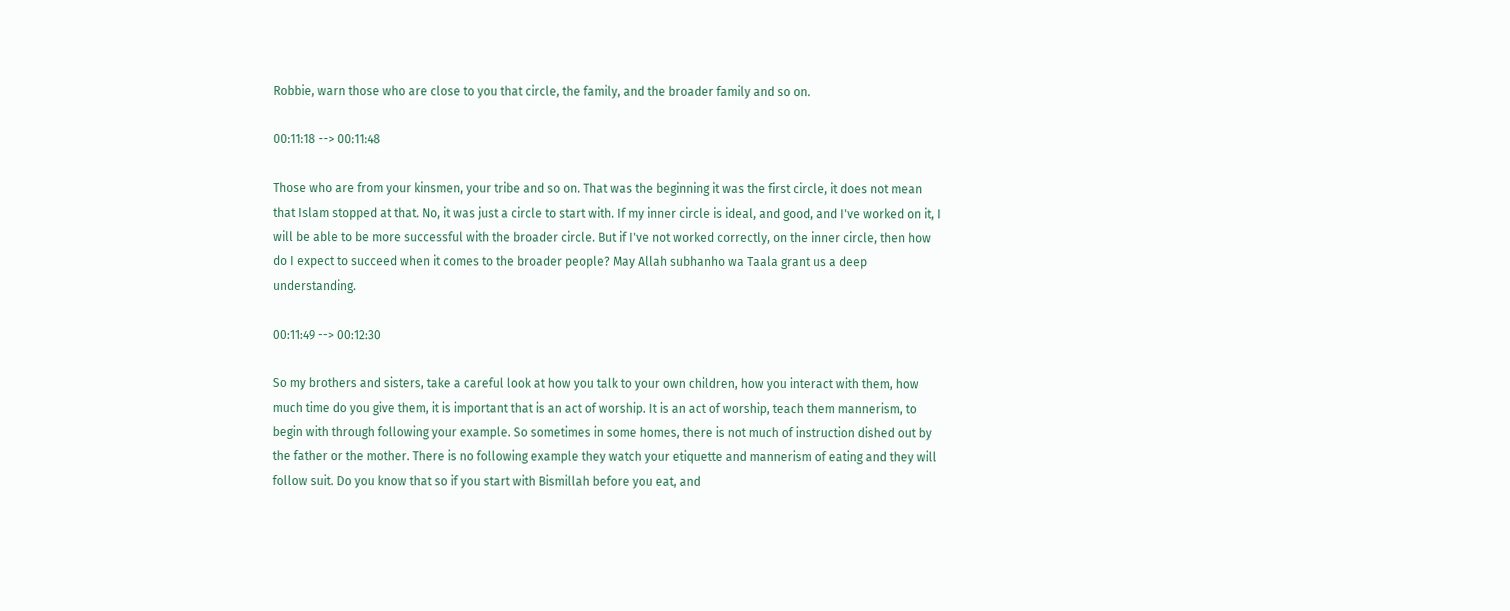Robbie, warn those who are close to you that circle, the family, and the broader family and so on.

00:11:18 --> 00:11:48

Those who are from your kinsmen, your tribe and so on. That was the beginning it was the first circle, it does not mean that Islam stopped at that. No, it was just a circle to start with. If my inner circle is ideal, and good, and I've worked on it, I will be able to be more successful with the broader circle. But if I've not worked correctly, on the inner circle, then how do I expect to succeed when it comes to the broader people? May Allah subhanho wa Taala grant us a deep understanding.

00:11:49 --> 00:12:30

So my brothers and sisters, take a careful look at how you talk to your own children, how you interact with them, how much time do you give them, it is important that is an act of worship. It is an act of worship, teach them mannerism, to begin with through following your example. So sometimes in some homes, there is not much of instruction dished out by the father or the mother. There is no following example they watch your etiquette and mannerism of eating and they will follow suit. Do you know that so if you start with Bismillah before you eat, and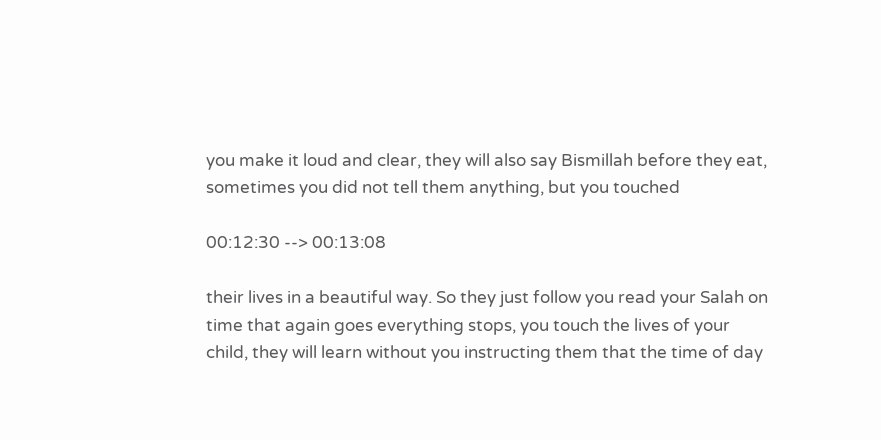you make it loud and clear, they will also say Bismillah before they eat, sometimes you did not tell them anything, but you touched

00:12:30 --> 00:13:08

their lives in a beautiful way. So they just follow you read your Salah on time that again goes everything stops, you touch the lives of your child, they will learn without you instructing them that the time of day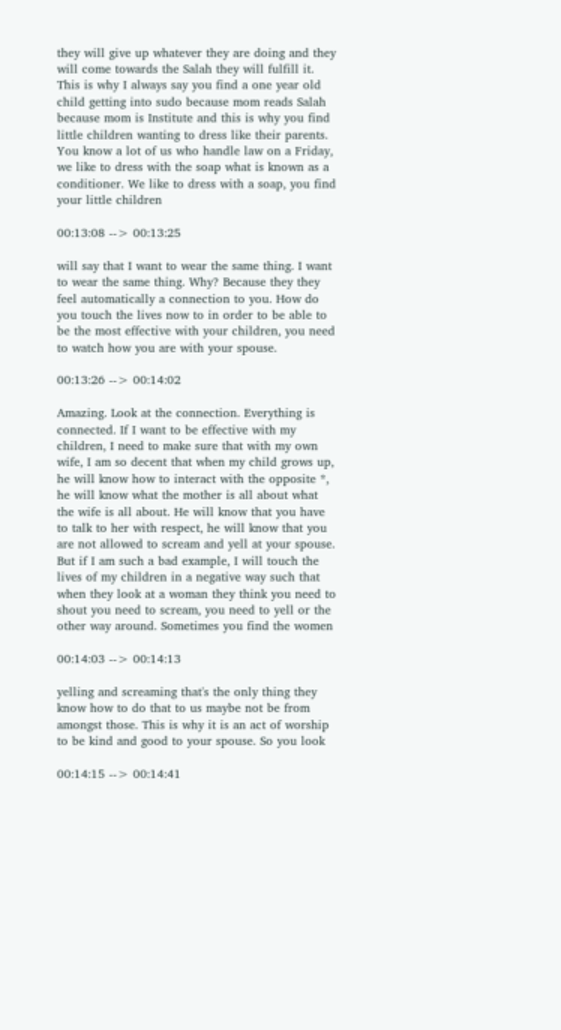they will give up whatever they are doing and they will come towards the Salah they will fulfill it. This is why I always say you find a one year old child getting into sudo because mom reads Salah because mom is Institute and this is why you find little children wanting to dress like their parents. You know a lot of us who handle law on a Friday, we like to dress with the soap what is known as a conditioner. We like to dress with a soap, you find your little children

00:13:08 --> 00:13:25

will say that I want to wear the same thing. I want to wear the same thing. Why? Because they they feel automatically a connection to you. How do you touch the lives now to in order to be able to be the most effective with your children, you need to watch how you are with your spouse.

00:13:26 --> 00:14:02

Amazing. Look at the connection. Everything is connected. If I want to be effective with my children, I need to make sure that with my own wife, I am so decent that when my child grows up, he will know how to interact with the opposite *, he will know what the mother is all about what the wife is all about. He will know that you have to talk to her with respect, he will know that you are not allowed to scream and yell at your spouse. But if I am such a bad example, I will touch the lives of my children in a negative way such that when they look at a woman they think you need to shout you need to scream, you need to yell or the other way around. Sometimes you find the women

00:14:03 --> 00:14:13

yelling and screaming that's the only thing they know how to do that to us maybe not be from amongst those. This is why it is an act of worship to be kind and good to your spouse. So you look

00:14:15 --> 00:14:41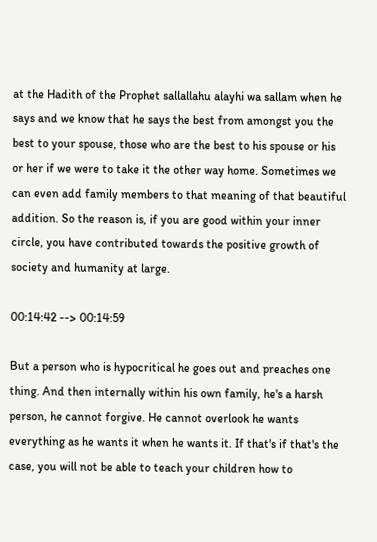at the Hadith of the Prophet sallallahu alayhi wa sallam when he says and we know that he says the best from amongst you the best to your spouse, those who are the best to his spouse or his or her if we were to take it the other way home. Sometimes we can even add family members to that meaning of that beautiful addition. So the reason is, if you are good within your inner circle, you have contributed towards the positive growth of society and humanity at large.

00:14:42 --> 00:14:59

But a person who is hypocritical he goes out and preaches one thing. And then internally within his own family, he's a harsh person, he cannot forgive. He cannot overlook he wants everything as he wants it when he wants it. If that's if that's the case, you will not be able to teach your children how to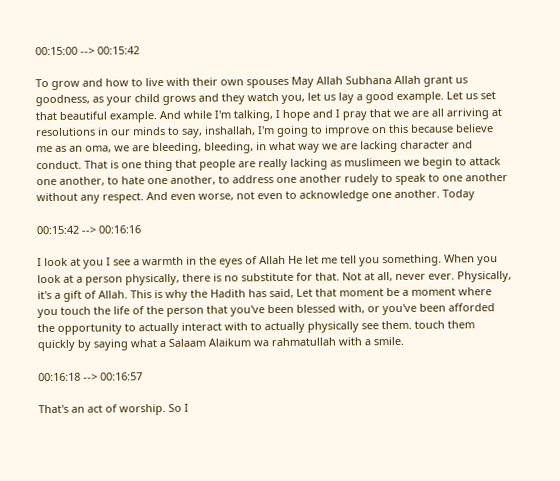00:15:00 --> 00:15:42

To grow and how to live with their own spouses May Allah Subhana Allah grant us goodness, as your child grows and they watch you, let us lay a good example. Let us set that beautiful example. And while I'm talking, I hope and I pray that we are all arriving at resolutions in our minds to say, inshallah, I'm going to improve on this because believe me as an oma, we are bleeding, bleeding, in what way we are lacking character and conduct. That is one thing that people are really lacking as muslimeen we begin to attack one another, to hate one another, to address one another rudely to speak to one another without any respect. And even worse, not even to acknowledge one another. Today

00:15:42 --> 00:16:16

I look at you I see a warmth in the eyes of Allah He let me tell you something. When you look at a person physically, there is no substitute for that. Not at all, never ever. Physically, it's a gift of Allah. This is why the Hadith has said, Let that moment be a moment where you touch the life of the person that you've been blessed with, or you've been afforded the opportunity to actually interact with to actually physically see them. touch them quickly by saying what a Salaam Alaikum wa rahmatullah with a smile.

00:16:18 --> 00:16:57

That's an act of worship. So I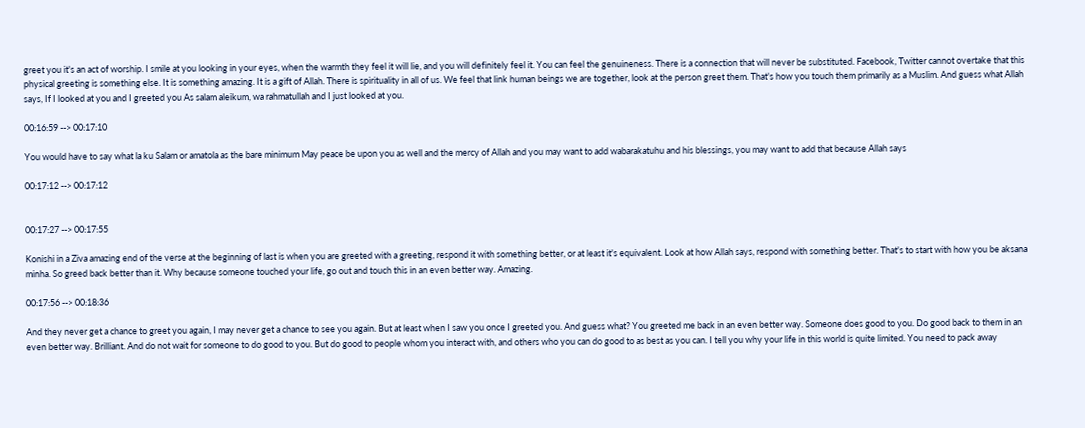greet you it's an act of worship. I smile at you looking in your eyes, when the warmth they feel it will lie, and you will definitely feel it. You can feel the genuineness. There is a connection that will never be substituted. Facebook, Twitter cannot overtake that this physical greeting is something else. It is something amazing. It is a gift of Allah. There is spirituality in all of us. We feel that link human beings we are together, look at the person greet them. That's how you touch them primarily as a Muslim. And guess what Allah says, If I looked at you and I greeted you As salam aleikum, wa rahmatullah and I just looked at you.

00:16:59 --> 00:17:10

You would have to say what la ku Salam or amatola as the bare minimum May peace be upon you as well and the mercy of Allah and you may want to add wabarakatuhu and his blessings, you may want to add that because Allah says

00:17:12 --> 00:17:12


00:17:27 --> 00:17:55

Konishi in a Ziva amazing end of the verse at the beginning of last is when you are greeted with a greeting, respond it with something better, or at least it's equivalent. Look at how Allah says, respond with something better. That's to start with how you be aksana minha. So greed back better than it. Why because someone touched your life, go out and touch this in an even better way. Amazing.

00:17:56 --> 00:18:36

And they never get a chance to greet you again, I may never get a chance to see you again. But at least when I saw you once I greeted you. And guess what? You greeted me back in an even better way. Someone does good to you. Do good back to them in an even better way. Brilliant. And do not wait for someone to do good to you. But do good to people whom you interact with, and others who you can do good to as best as you can. I tell you why your life in this world is quite limited. You need to pack away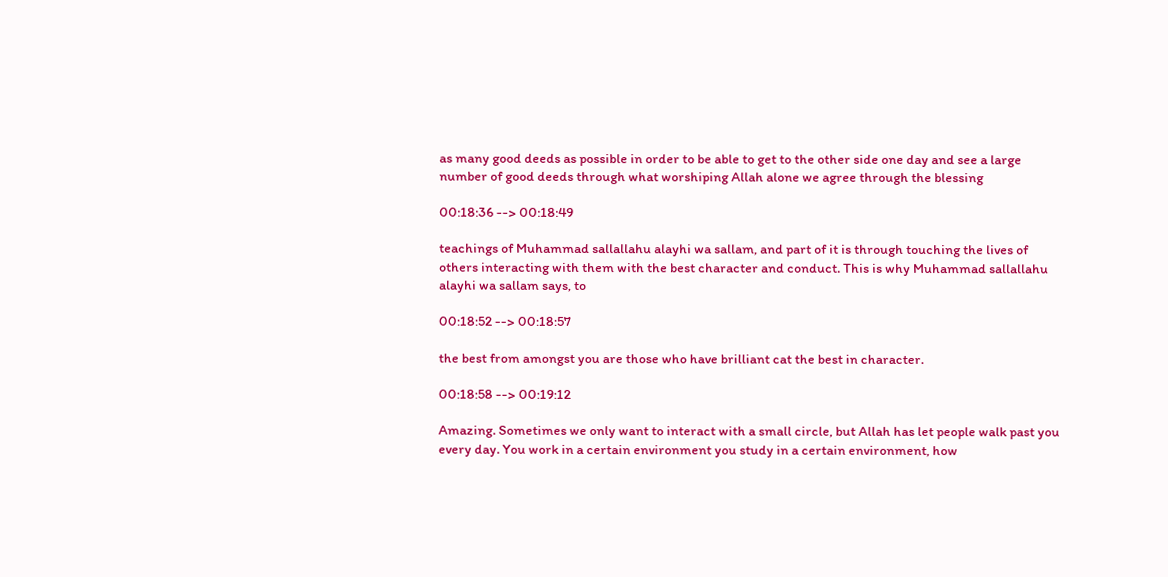as many good deeds as possible in order to be able to get to the other side one day and see a large number of good deeds through what worshiping Allah alone we agree through the blessing

00:18:36 --> 00:18:49

teachings of Muhammad sallallahu alayhi wa sallam, and part of it is through touching the lives of others interacting with them with the best character and conduct. This is why Muhammad sallallahu alayhi wa sallam says, to

00:18:52 --> 00:18:57

the best from amongst you are those who have brilliant cat the best in character.

00:18:58 --> 00:19:12

Amazing. Sometimes we only want to interact with a small circle, but Allah has let people walk past you every day. You work in a certain environment you study in a certain environment, how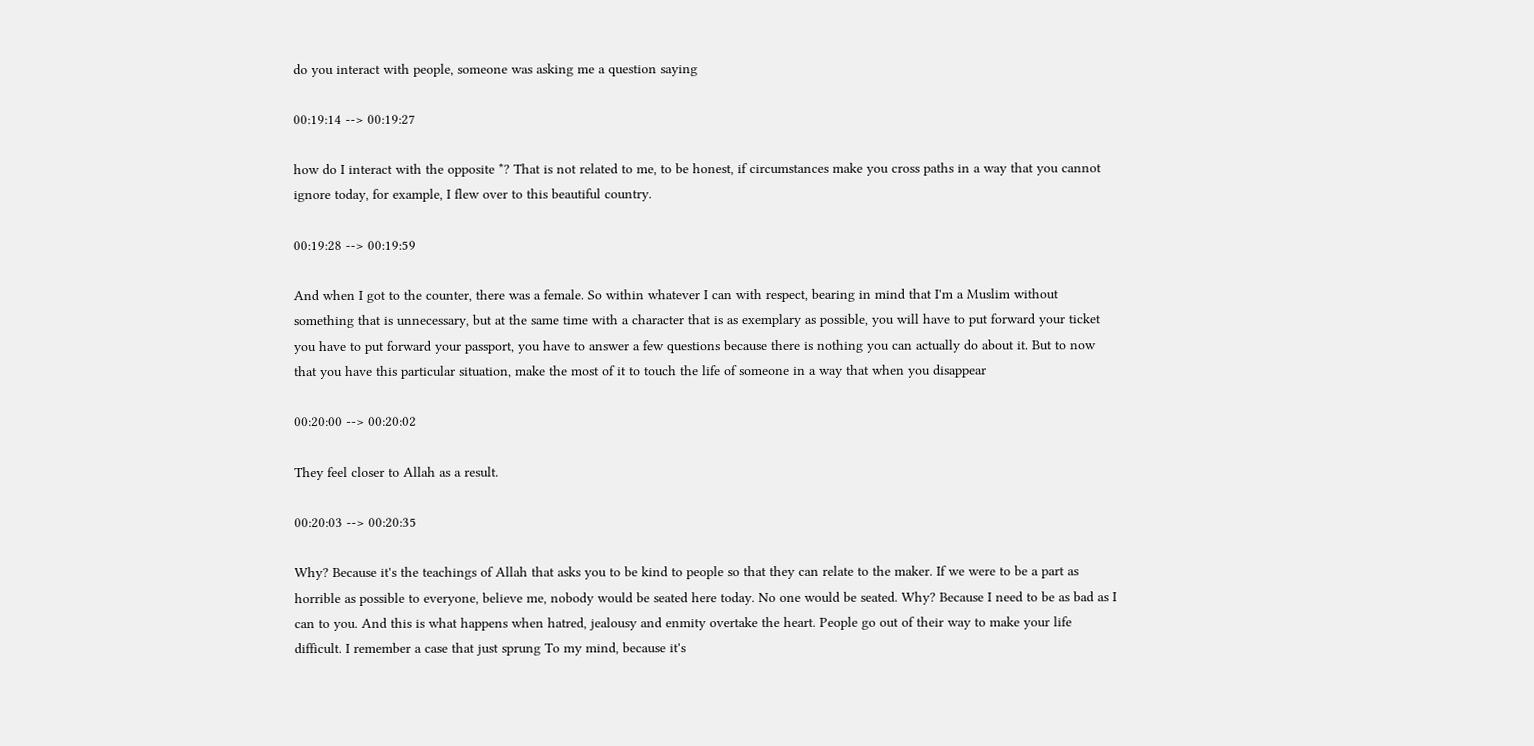do you interact with people, someone was asking me a question saying

00:19:14 --> 00:19:27

how do I interact with the opposite *? That is not related to me, to be honest, if circumstances make you cross paths in a way that you cannot ignore today, for example, I flew over to this beautiful country.

00:19:28 --> 00:19:59

And when I got to the counter, there was a female. So within whatever I can with respect, bearing in mind that I'm a Muslim without something that is unnecessary, but at the same time with a character that is as exemplary as possible, you will have to put forward your ticket you have to put forward your passport, you have to answer a few questions because there is nothing you can actually do about it. But to now that you have this particular situation, make the most of it to touch the life of someone in a way that when you disappear

00:20:00 --> 00:20:02

They feel closer to Allah as a result.

00:20:03 --> 00:20:35

Why? Because it's the teachings of Allah that asks you to be kind to people so that they can relate to the maker. If we were to be a part as horrible as possible to everyone, believe me, nobody would be seated here today. No one would be seated. Why? Because I need to be as bad as I can to you. And this is what happens when hatred, jealousy and enmity overtake the heart. People go out of their way to make your life difficult. I remember a case that just sprung To my mind, because it's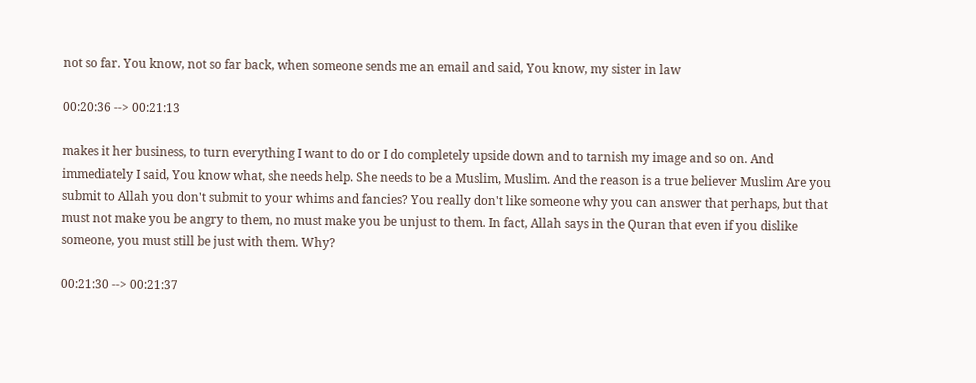not so far. You know, not so far back, when someone sends me an email and said, You know, my sister in law

00:20:36 --> 00:21:13

makes it her business, to turn everything I want to do or I do completely upside down and to tarnish my image and so on. And immediately I said, You know what, she needs help. She needs to be a Muslim, Muslim. And the reason is a true believer Muslim Are you submit to Allah you don't submit to your whims and fancies? You really don't like someone why you can answer that perhaps, but that must not make you be angry to them, no must make you be unjust to them. In fact, Allah says in the Quran that even if you dislike someone, you must still be just with them. Why?

00:21:30 --> 00:21:37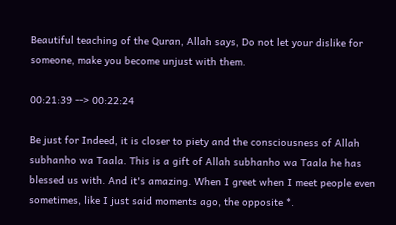Beautiful teaching of the Quran, Allah says, Do not let your dislike for someone, make you become unjust with them.

00:21:39 --> 00:22:24

Be just for Indeed, it is closer to piety and the consciousness of Allah subhanho wa Taala. This is a gift of Allah subhanho wa Taala he has blessed us with. And it's amazing. When I greet when I meet people even sometimes, like I just said moments ago, the opposite *.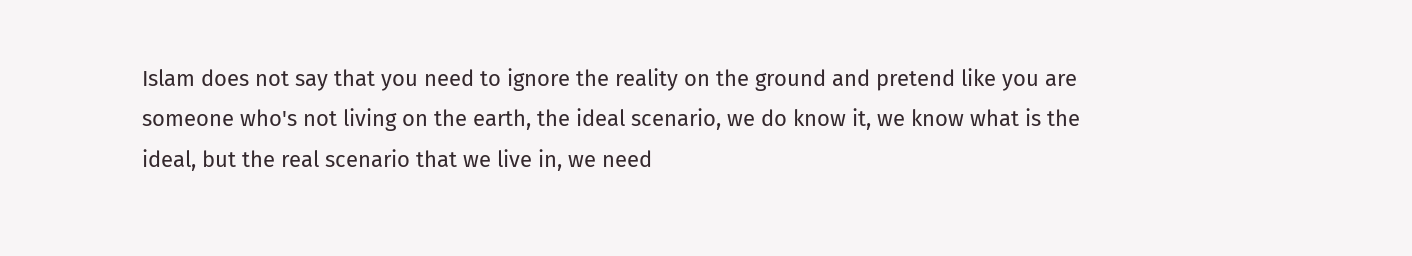Islam does not say that you need to ignore the reality on the ground and pretend like you are someone who's not living on the earth, the ideal scenario, we do know it, we know what is the ideal, but the real scenario that we live in, we need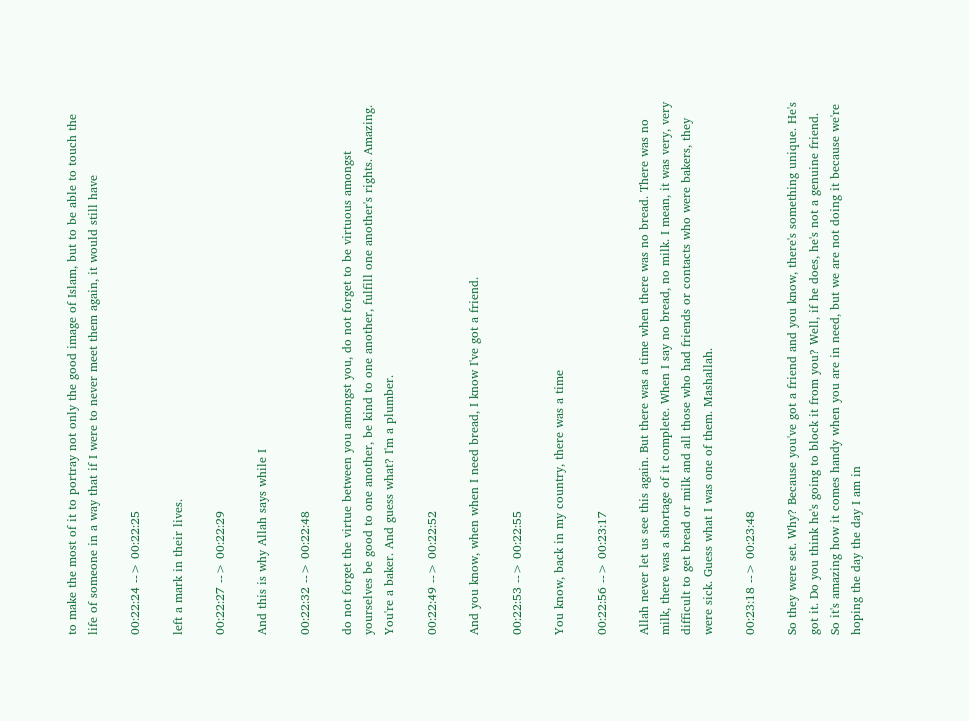to make the most of it to portray not only the good image of Islam, but to be able to touch the life of someone in a way that if I were to never meet them again, it would still have

00:22:24 --> 00:22:25

left a mark in their lives.

00:22:27 --> 00:22:29

And this is why Allah says while I

00:22:32 --> 00:22:48

do not forget the virtue between you amongst you, do not forget to be virtuous amongst yourselves be good to one another, be kind to one another, fulfill one another's rights. Amazing. You're a baker. And guess what? I'm a plumber.

00:22:49 --> 00:22:52

And you know, when when I need bread, I know I've got a friend.

00:22:53 --> 00:22:55

You know, back in my country, there was a time

00:22:56 --> 00:23:17

Allah never let us see this again. But there was a time when there was no bread. There was no milk, there was a shortage of it complete. When I say no bread, no milk. I mean, it was very, very difficult to get bread or milk and all those who had friends or contacts who were bakers, they were sick. Guess what I was one of them. Mashallah.

00:23:18 --> 00:23:48

So they were set. Why? Because you've got a friend and you know, there's something unique. He's got it. Do you think he's going to block it from you? Well, if he does, he's not a genuine friend. So it's amazing how it comes handy when you are in need, but we are not doing it because we're hoping the day the day I am in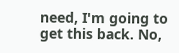need, I'm going to get this back. No,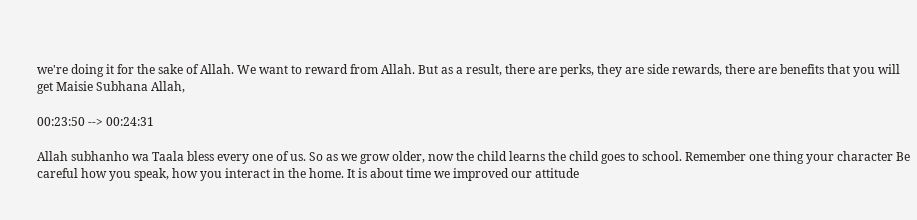we're doing it for the sake of Allah. We want to reward from Allah. But as a result, there are perks, they are side rewards, there are benefits that you will get Maisie Subhana Allah,

00:23:50 --> 00:24:31

Allah subhanho wa Taala bless every one of us. So as we grow older, now the child learns the child goes to school. Remember one thing your character Be careful how you speak, how you interact in the home. It is about time we improved our attitude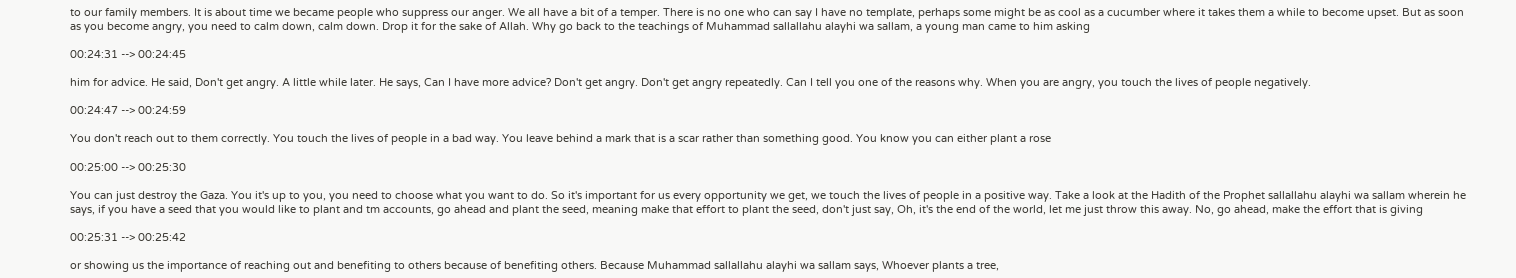to our family members. It is about time we became people who suppress our anger. We all have a bit of a temper. There is no one who can say I have no template, perhaps some might be as cool as a cucumber where it takes them a while to become upset. But as soon as you become angry, you need to calm down, calm down. Drop it for the sake of Allah. Why go back to the teachings of Muhammad sallallahu alayhi wa sallam, a young man came to him asking

00:24:31 --> 00:24:45

him for advice. He said, Don't get angry. A little while later. He says, Can I have more advice? Don't get angry. Don't get angry repeatedly. Can I tell you one of the reasons why. When you are angry, you touch the lives of people negatively.

00:24:47 --> 00:24:59

You don't reach out to them correctly. You touch the lives of people in a bad way. You leave behind a mark that is a scar rather than something good. You know you can either plant a rose

00:25:00 --> 00:25:30

You can just destroy the Gaza. You it's up to you, you need to choose what you want to do. So it's important for us every opportunity we get, we touch the lives of people in a positive way. Take a look at the Hadith of the Prophet sallallahu alayhi wa sallam wherein he says, if you have a seed that you would like to plant and tm accounts, go ahead and plant the seed, meaning make that effort to plant the seed, don't just say, Oh, it's the end of the world, let me just throw this away. No, go ahead, make the effort that is giving

00:25:31 --> 00:25:42

or showing us the importance of reaching out and benefiting to others because of benefiting others. Because Muhammad sallallahu alayhi wa sallam says, Whoever plants a tree,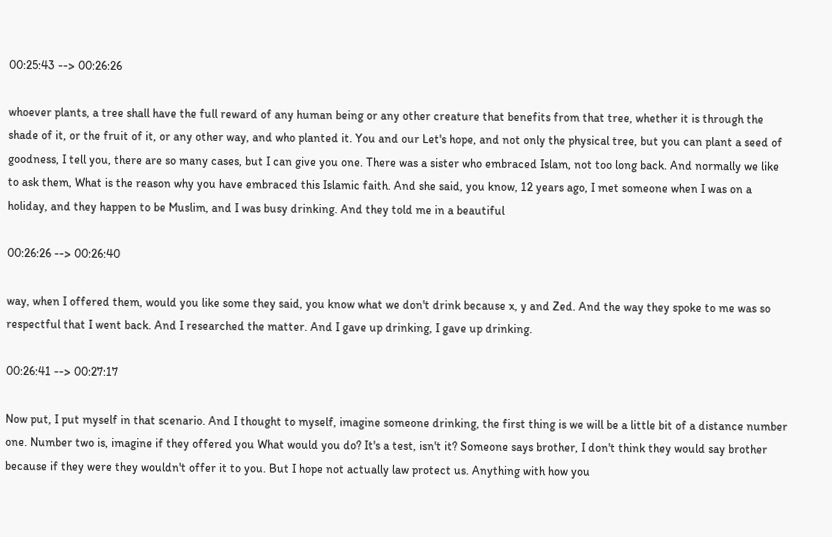00:25:43 --> 00:26:26

whoever plants, a tree shall have the full reward of any human being or any other creature that benefits from that tree, whether it is through the shade of it, or the fruit of it, or any other way, and who planted it. You and our Let's hope, and not only the physical tree, but you can plant a seed of goodness, I tell you, there are so many cases, but I can give you one. There was a sister who embraced Islam, not too long back. And normally we like to ask them, What is the reason why you have embraced this Islamic faith. And she said, you know, 12 years ago, I met someone when I was on a holiday, and they happen to be Muslim, and I was busy drinking. And they told me in a beautiful

00:26:26 --> 00:26:40

way, when I offered them, would you like some they said, you know what we don't drink because x, y and Zed. And the way they spoke to me was so respectful that I went back. And I researched the matter. And I gave up drinking, I gave up drinking.

00:26:41 --> 00:27:17

Now put, I put myself in that scenario. And I thought to myself, imagine someone drinking, the first thing is we will be a little bit of a distance number one. Number two is, imagine if they offered you What would you do? It's a test, isn't it? Someone says brother, I don't think they would say brother because if they were they wouldn't offer it to you. But I hope not actually law protect us. Anything with how you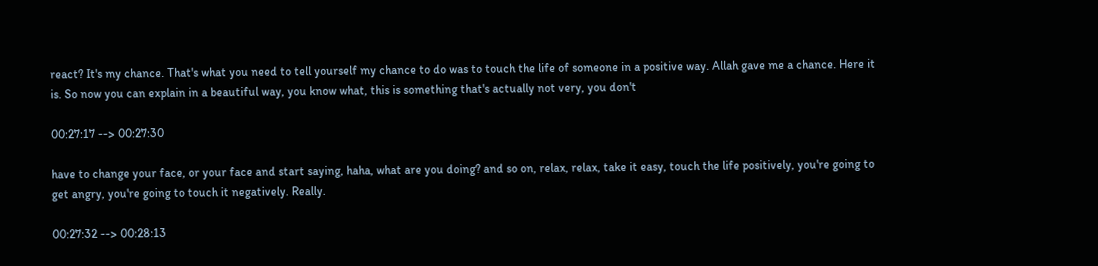react? It's my chance. That's what you need to tell yourself my chance to do was to touch the life of someone in a positive way. Allah gave me a chance. Here it is. So now you can explain in a beautiful way, you know what, this is something that's actually not very, you don't

00:27:17 --> 00:27:30

have to change your face, or your face and start saying, haha, what are you doing? and so on, relax, relax, take it easy, touch the life positively, you're going to get angry, you're going to touch it negatively. Really.

00:27:32 --> 00:28:13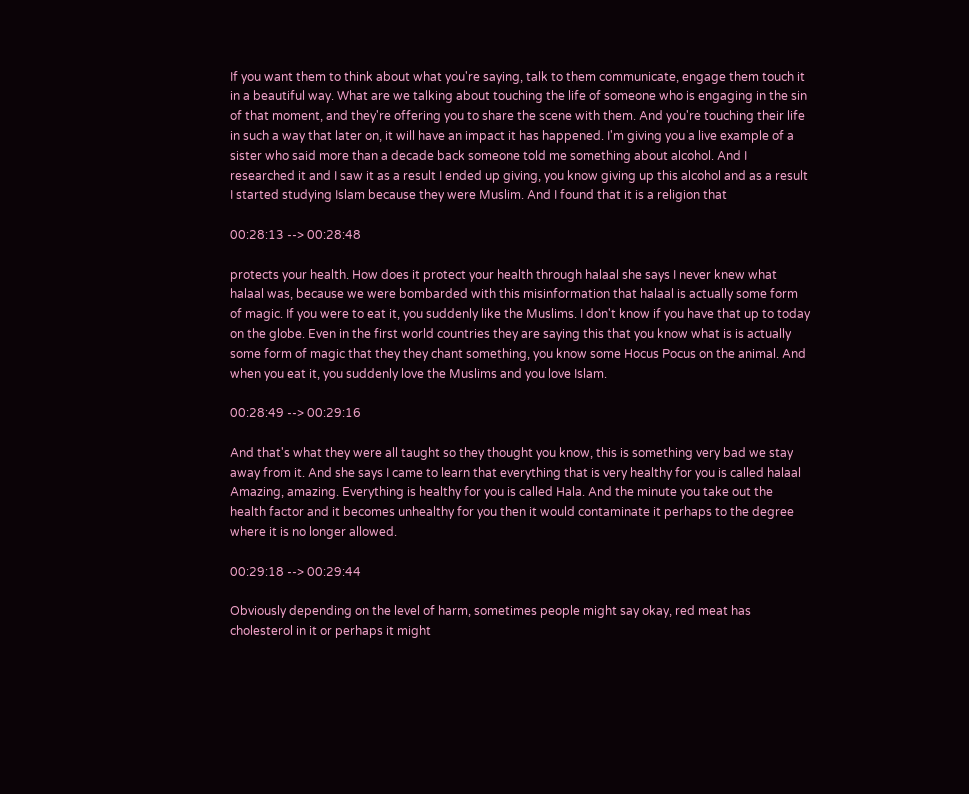If you want them to think about what you're saying, talk to them communicate, engage them touch it in a beautiful way. What are we talking about touching the life of someone who is engaging in the sin of that moment, and they're offering you to share the scene with them. And you're touching their life in such a way that later on, it will have an impact it has happened. I'm giving you a live example of a sister who said more than a decade back someone told me something about alcohol. And I researched it and I saw it as a result I ended up giving, you know giving up this alcohol and as a result I started studying Islam because they were Muslim. And I found that it is a religion that

00:28:13 --> 00:28:48

protects your health. How does it protect your health through halaal she says I never knew what halaal was, because we were bombarded with this misinformation that halaal is actually some form of magic. If you were to eat it, you suddenly like the Muslims. I don't know if you have that up to today on the globe. Even in the first world countries they are saying this that you know what is is actually some form of magic that they they chant something, you know some Hocus Pocus on the animal. And when you eat it, you suddenly love the Muslims and you love Islam.

00:28:49 --> 00:29:16

And that's what they were all taught so they thought you know, this is something very bad we stay away from it. And she says I came to learn that everything that is very healthy for you is called halaal Amazing, amazing. Everything is healthy for you is called Hala. And the minute you take out the health factor and it becomes unhealthy for you then it would contaminate it perhaps to the degree where it is no longer allowed.

00:29:18 --> 00:29:44

Obviously depending on the level of harm, sometimes people might say okay, red meat has cholesterol in it or perhaps it might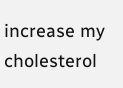increase my cholesterol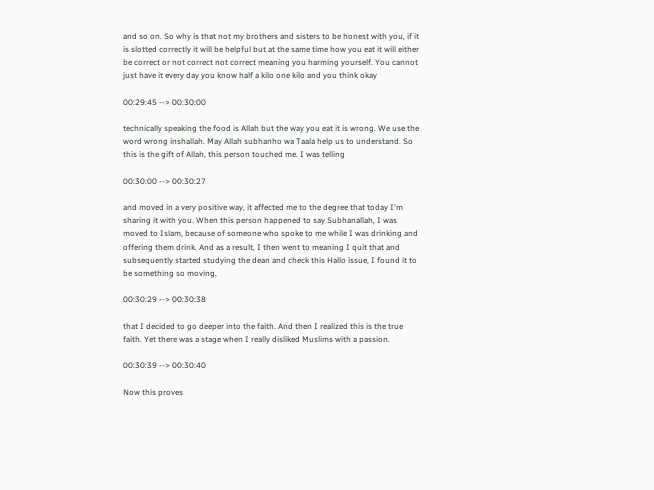and so on. So why is that not my brothers and sisters to be honest with you, if it is slotted correctly it will be helpful but at the same time how you eat it will either be correct or not correct not correct meaning you harming yourself. You cannot just have it every day you know half a kilo one kilo and you think okay

00:29:45 --> 00:30:00

technically speaking the food is Allah but the way you eat it is wrong. We use the word wrong inshallah. May Allah subhanho wa Taala help us to understand. So this is the gift of Allah, this person touched me. I was telling

00:30:00 --> 00:30:27

and moved in a very positive way, it affected me to the degree that today I'm sharing it with you. When this person happened to say Subhanallah, I was moved to Islam, because of someone who spoke to me while I was drinking and offering them drink. And as a result, I then went to meaning I quit that and subsequently started studying the dean and check this Hallo issue, I found it to be something so moving,

00:30:29 --> 00:30:38

that I decided to go deeper into the faith. And then I realized this is the true faith. Yet there was a stage when I really disliked Muslims with a passion.

00:30:39 --> 00:30:40

Now this proves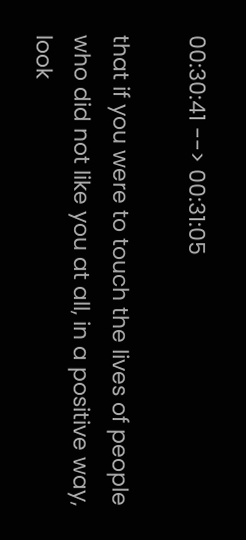00:30:41 --> 00:31:05

that if you were to touch the lives of people who did not like you at all, in a positive way, look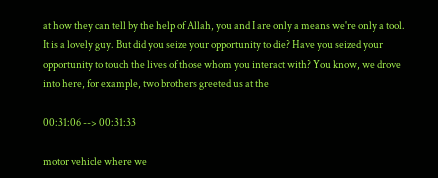at how they can tell by the help of Allah, you and I are only a means we're only a tool. It is a lovely guy. But did you seize your opportunity to die? Have you seized your opportunity to touch the lives of those whom you interact with? You know, we drove into here, for example, two brothers greeted us at the

00:31:06 --> 00:31:33

motor vehicle where we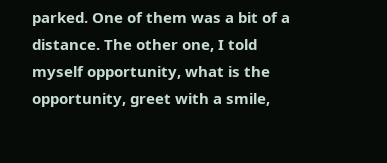parked. One of them was a bit of a distance. The other one, I told myself opportunity, what is the opportunity, greet with a smile,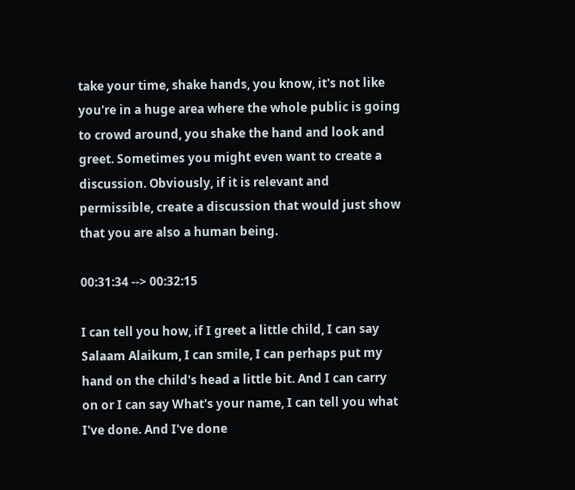take your time, shake hands, you know, it's not like you're in a huge area where the whole public is going to crowd around, you shake the hand and look and greet. Sometimes you might even want to create a discussion. Obviously, if it is relevant and permissible, create a discussion that would just show that you are also a human being.

00:31:34 --> 00:32:15

I can tell you how, if I greet a little child, I can say Salaam Alaikum, I can smile, I can perhaps put my hand on the child's head a little bit. And I can carry on or I can say What's your name, I can tell you what I've done. And I've done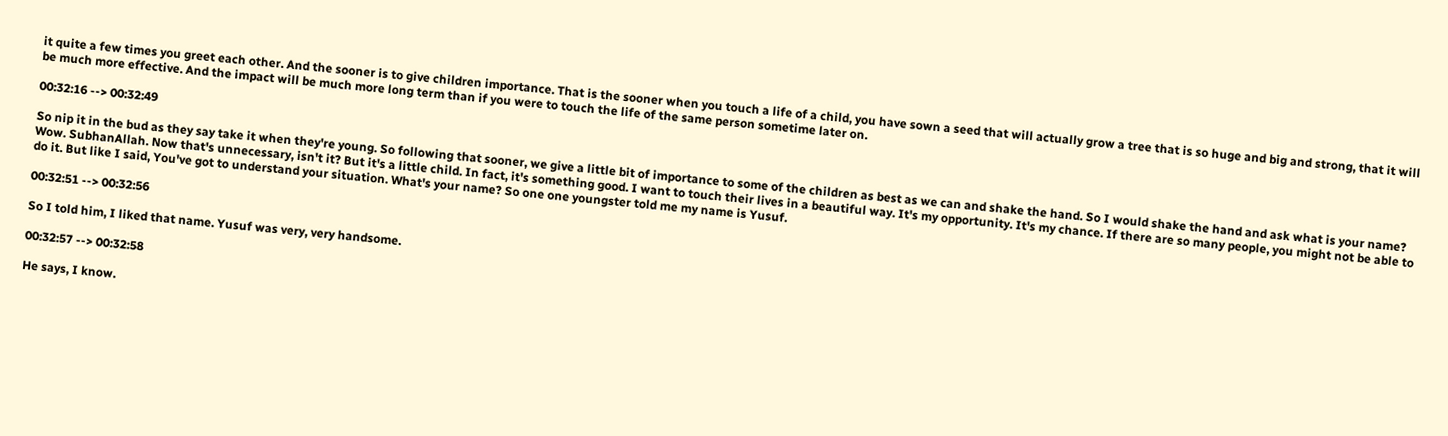it quite a few times you greet each other. And the sooner is to give children importance. That is the sooner when you touch a life of a child, you have sown a seed that will actually grow a tree that is so huge and big and strong, that it will be much more effective. And the impact will be much more long term than if you were to touch the life of the same person sometime later on.

00:32:16 --> 00:32:49

So nip it in the bud as they say take it when they're young. So following that sooner, we give a little bit of importance to some of the children as best as we can and shake the hand. So I would shake the hand and ask what is your name? Wow. SubhanAllah. Now that's unnecessary, isn't it? But it's a little child. In fact, it's something good. I want to touch their lives in a beautiful way. It's my opportunity. It's my chance. If there are so many people, you might not be able to do it. But like I said, You've got to understand your situation. What's your name? So one one youngster told me my name is Yusuf.

00:32:51 --> 00:32:56

So I told him, I liked that name. Yusuf was very, very handsome.

00:32:57 --> 00:32:58

He says, I know.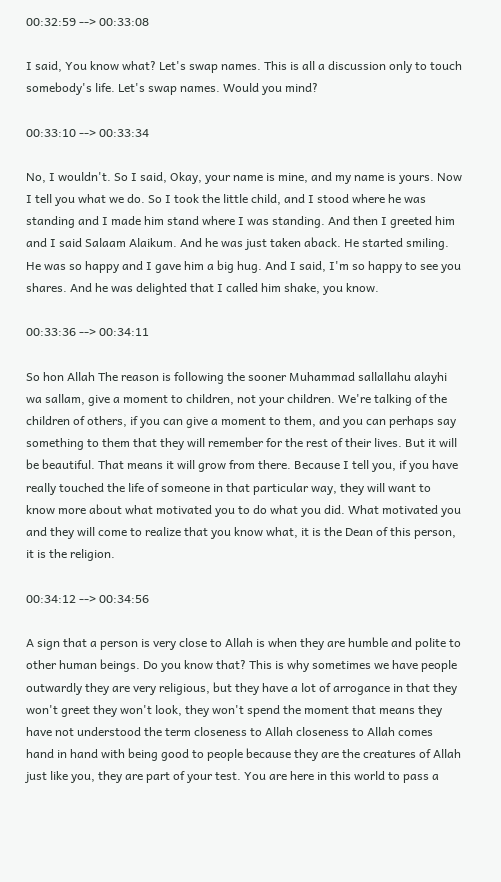00:32:59 --> 00:33:08

I said, You know what? Let's swap names. This is all a discussion only to touch somebody's life. Let's swap names. Would you mind?

00:33:10 --> 00:33:34

No, I wouldn't. So I said, Okay, your name is mine, and my name is yours. Now I tell you what we do. So I took the little child, and I stood where he was standing and I made him stand where I was standing. And then I greeted him and I said Salaam Alaikum. And he was just taken aback. He started smiling. He was so happy and I gave him a big hug. And I said, I'm so happy to see you shares. And he was delighted that I called him shake, you know.

00:33:36 --> 00:34:11

So hon Allah The reason is following the sooner Muhammad sallallahu alayhi wa sallam, give a moment to children, not your children. We're talking of the children of others, if you can give a moment to them, and you can perhaps say something to them that they will remember for the rest of their lives. But it will be beautiful. That means it will grow from there. Because I tell you, if you have really touched the life of someone in that particular way, they will want to know more about what motivated you to do what you did. What motivated you and they will come to realize that you know what, it is the Dean of this person, it is the religion.

00:34:12 --> 00:34:56

A sign that a person is very close to Allah is when they are humble and polite to other human beings. Do you know that? This is why sometimes we have people outwardly they are very religious, but they have a lot of arrogance in that they won't greet they won't look, they won't spend the moment that means they have not understood the term closeness to Allah closeness to Allah comes hand in hand with being good to people because they are the creatures of Allah just like you, they are part of your test. You are here in this world to pass a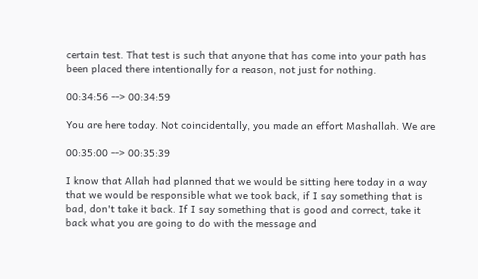certain test. That test is such that anyone that has come into your path has been placed there intentionally for a reason, not just for nothing.

00:34:56 --> 00:34:59

You are here today. Not coincidentally, you made an effort Mashallah. We are

00:35:00 --> 00:35:39

I know that Allah had planned that we would be sitting here today in a way that we would be responsible what we took back, if I say something that is bad, don't take it back. If I say something that is good and correct, take it back what you are going to do with the message and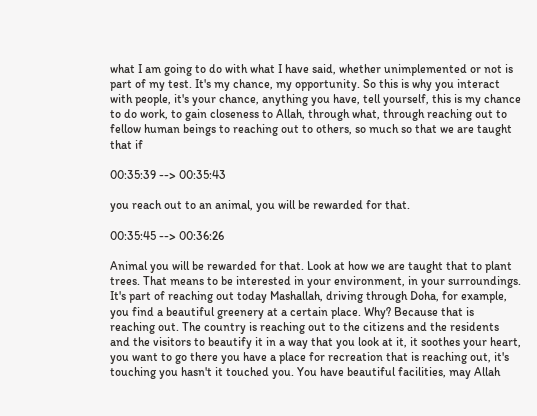what I am going to do with what I have said, whether unimplemented or not is part of my test. It's my chance, my opportunity. So this is why you interact with people, it's your chance, anything you have, tell yourself, this is my chance to do work, to gain closeness to Allah, through what, through reaching out to fellow human beings to reaching out to others, so much so that we are taught that if

00:35:39 --> 00:35:43

you reach out to an animal, you will be rewarded for that.

00:35:45 --> 00:36:26

Animal you will be rewarded for that. Look at how we are taught that to plant trees. That means to be interested in your environment, in your surroundings. It's part of reaching out today Mashallah, driving through Doha, for example, you find a beautiful greenery at a certain place. Why? Because that is reaching out. The country is reaching out to the citizens and the residents and the visitors to beautify it in a way that you look at it, it soothes your heart, you want to go there you have a place for recreation that is reaching out, it's touching you hasn't it touched you. You have beautiful facilities, may Allah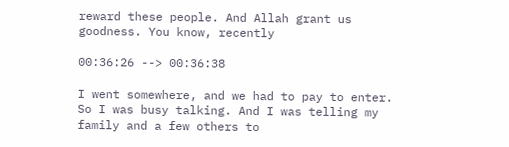reward these people. And Allah grant us goodness. You know, recently

00:36:26 --> 00:36:38

I went somewhere, and we had to pay to enter. So I was busy talking. And I was telling my family and a few others to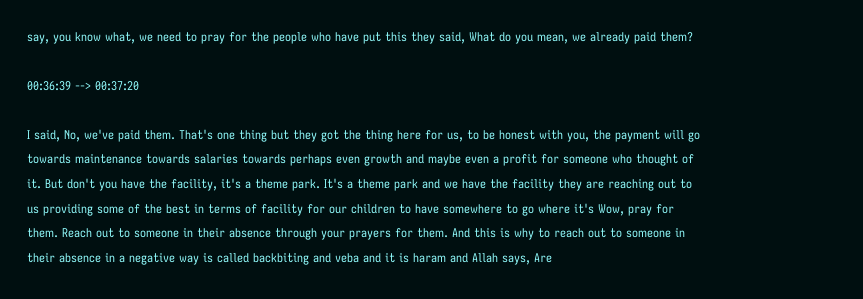say, you know what, we need to pray for the people who have put this they said, What do you mean, we already paid them?

00:36:39 --> 00:37:20

I said, No, we've paid them. That's one thing but they got the thing here for us, to be honest with you, the payment will go towards maintenance towards salaries towards perhaps even growth and maybe even a profit for someone who thought of it. But don't you have the facility, it's a theme park. It's a theme park and we have the facility they are reaching out to us providing some of the best in terms of facility for our children to have somewhere to go where it's Wow, pray for them. Reach out to someone in their absence through your prayers for them. And this is why to reach out to someone in their absence in a negative way is called backbiting and veba and it is haram and Allah says, Are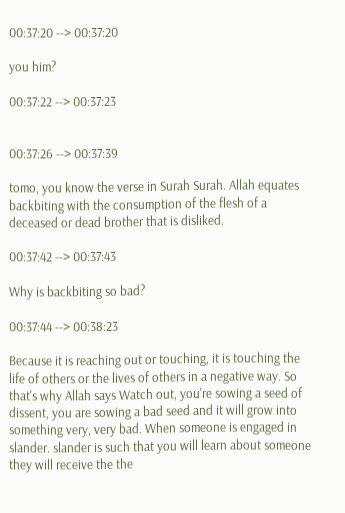00:37:20 --> 00:37:20

you him?

00:37:22 --> 00:37:23


00:37:26 --> 00:37:39

tomo, you know the verse in Surah Surah. Allah equates backbiting with the consumption of the flesh of a deceased or dead brother that is disliked.

00:37:42 --> 00:37:43

Why is backbiting so bad?

00:37:44 --> 00:38:23

Because it is reaching out or touching, it is touching the life of others or the lives of others in a negative way. So that's why Allah says Watch out, you're sowing a seed of dissent, you are sowing a bad seed and it will grow into something very, very bad. When someone is engaged in slander. slander is such that you will learn about someone they will receive the the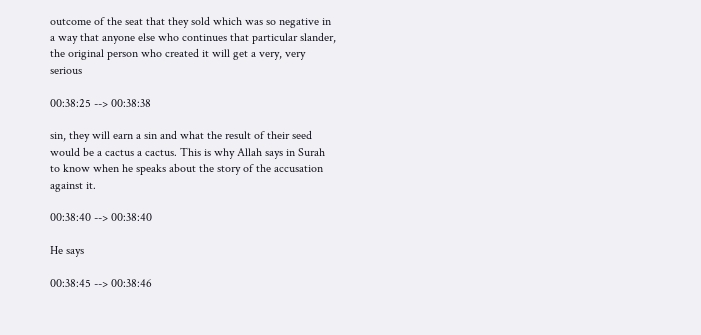outcome of the seat that they sold which was so negative in a way that anyone else who continues that particular slander, the original person who created it will get a very, very serious

00:38:25 --> 00:38:38

sin, they will earn a sin and what the result of their seed would be a cactus a cactus. This is why Allah says in Surah to know when he speaks about the story of the accusation against it.

00:38:40 --> 00:38:40

He says

00:38:45 --> 00:38:46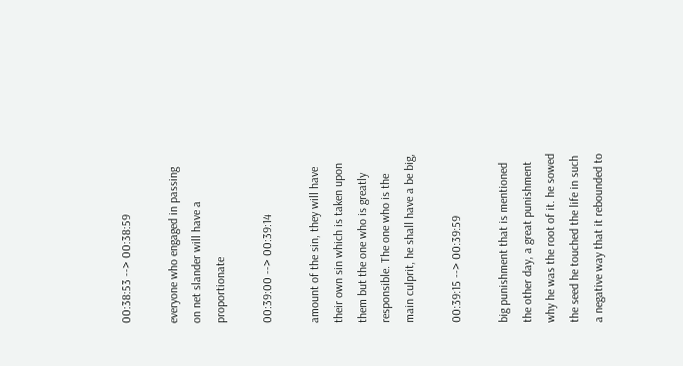00:38:53 --> 00:38:59

everyone who engaged in passing on net slander will have a proportionate

00:39:00 --> 00:39:14

amount of the sin, they will have their own sin which is taken upon them but the one who is greatly responsible. The one who is the main culprit, he shall have a be big,

00:39:15 --> 00:39:59

big punishment that is mentioned the other day, a great punishment why he was the root of it. he sowed the seed he touched the life in such a negative way that it rebounded to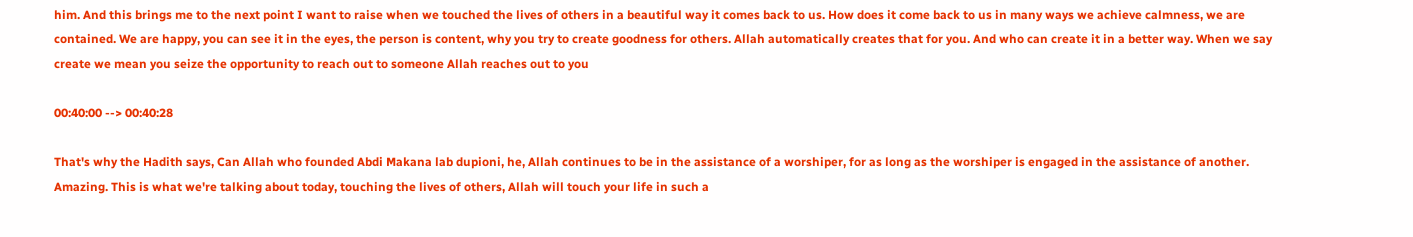him. And this brings me to the next point I want to raise when we touched the lives of others in a beautiful way it comes back to us. How does it come back to us in many ways we achieve calmness, we are contained. We are happy, you can see it in the eyes, the person is content, why you try to create goodness for others. Allah automatically creates that for you. And who can create it in a better way. When we say create we mean you seize the opportunity to reach out to someone Allah reaches out to you

00:40:00 --> 00:40:28

That's why the Hadith says, Can Allah who founded Abdi Makana lab dupioni, he, Allah continues to be in the assistance of a worshiper, for as long as the worshiper is engaged in the assistance of another. Amazing. This is what we're talking about today, touching the lives of others, Allah will touch your life in such a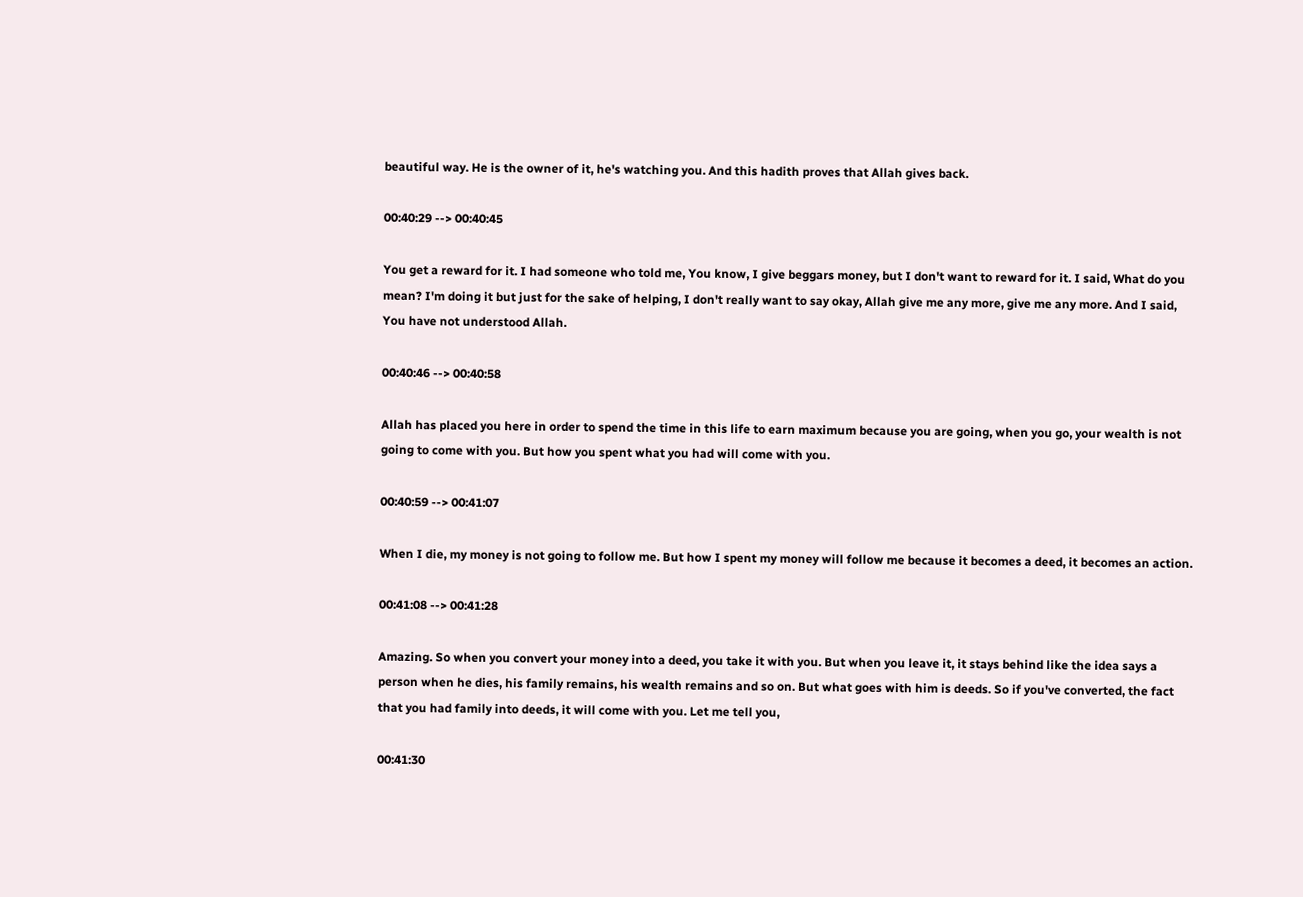beautiful way. He is the owner of it, he's watching you. And this hadith proves that Allah gives back.

00:40:29 --> 00:40:45

You get a reward for it. I had someone who told me, You know, I give beggars money, but I don't want to reward for it. I said, What do you mean? I'm doing it but just for the sake of helping, I don't really want to say okay, Allah give me any more, give me any more. And I said, You have not understood Allah.

00:40:46 --> 00:40:58

Allah has placed you here in order to spend the time in this life to earn maximum because you are going, when you go, your wealth is not going to come with you. But how you spent what you had will come with you.

00:40:59 --> 00:41:07

When I die, my money is not going to follow me. But how I spent my money will follow me because it becomes a deed, it becomes an action.

00:41:08 --> 00:41:28

Amazing. So when you convert your money into a deed, you take it with you. But when you leave it, it stays behind like the idea says a person when he dies, his family remains, his wealth remains and so on. But what goes with him is deeds. So if you've converted, the fact that you had family into deeds, it will come with you. Let me tell you,

00:41:30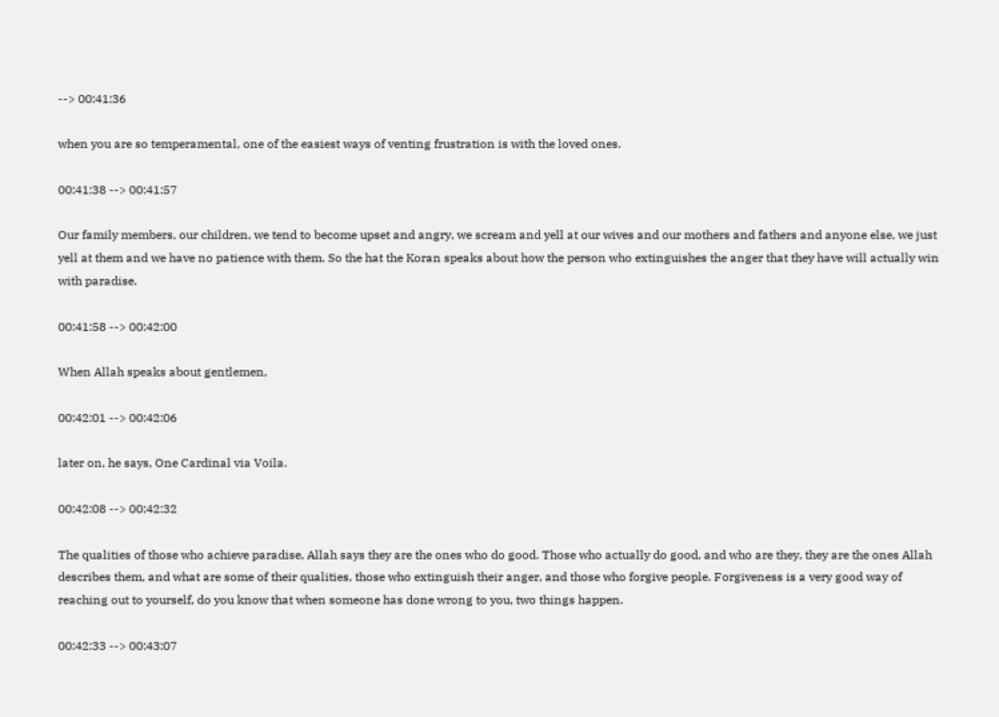--> 00:41:36

when you are so temperamental, one of the easiest ways of venting frustration is with the loved ones.

00:41:38 --> 00:41:57

Our family members, our children, we tend to become upset and angry, we scream and yell at our wives and our mothers and fathers and anyone else, we just yell at them and we have no patience with them. So the hat the Koran speaks about how the person who extinguishes the anger that they have will actually win with paradise.

00:41:58 --> 00:42:00

When Allah speaks about gentlemen,

00:42:01 --> 00:42:06

later on, he says, One Cardinal via Voila.

00:42:08 --> 00:42:32

The qualities of those who achieve paradise, Allah says they are the ones who do good. Those who actually do good, and who are they, they are the ones Allah describes them, and what are some of their qualities, those who extinguish their anger, and those who forgive people. Forgiveness is a very good way of reaching out to yourself, do you know that when someone has done wrong to you, two things happen.

00:42:33 --> 00:43:07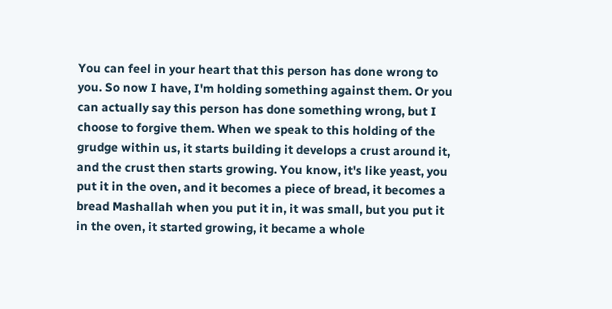You can feel in your heart that this person has done wrong to you. So now I have, I'm holding something against them. Or you can actually say this person has done something wrong, but I choose to forgive them. When we speak to this holding of the grudge within us, it starts building it develops a crust around it, and the crust then starts growing. You know, it's like yeast, you put it in the oven, and it becomes a piece of bread, it becomes a bread Mashallah when you put it in, it was small, but you put it in the oven, it started growing, it became a whole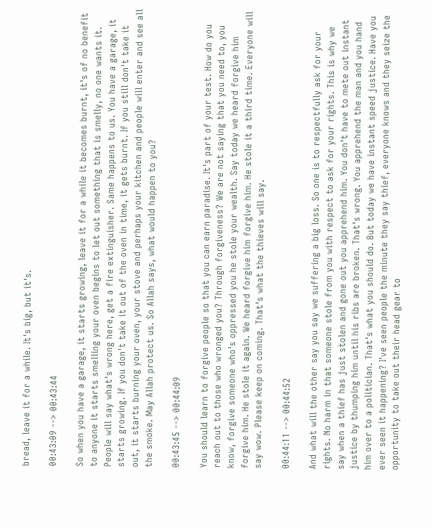bread, leave it for a while. It's big, but it's.

00:43:09 --> 00:43:44

So when you have a garage, it starts growing, leave it for a while it becomes burnt, it's of no benefit to anyone it starts smelling your oven begins to let out something that is smelly, no one wants it. People will say what's wrong here, get a fire extinguisher. Same happens to us. You have a garage, it starts growing. If you don't take it out of the oven in time, it gets burnt. If you still don't take it out, it starts burning your oven, your stove and perhaps your kitchen and people will enter and see all the smoke. May Allah protect us. So Allah says, what would happen to you?

00:43:45 --> 00:44:09

You should learn to forgive people so that you can earn paradise. It's part of your test. How do you reach out to those who wronged you? Through forgiveness? We are not saying that you need to, you know, forgive someone who's oppressed you he stole your wealth. Say today we heard forgive him forgive him. He stole it again. We heard forgive him forgive him. He stole it a third time. Everyone will say wow. Please keep on coming. That's what the thieves will say.

00:44:11 --> 00:44:52

And what will the other say you say we suffering a big loss. So one is to respectfully ask for your rights. No harm in that someone stole from you with respect to ask for your rights. This is why we say when a thief has just stolen and gone out you apprehend him. You don't have to mete out instant justice by thumping him until his ribs are broken. That's wrong. You apprehend the man and you hand him over to a politician. That's what you should do. But today we have instant speed justice. Have you ever seen it happening? I've seen people the minute they say thief, everyone knows and they seize the opportunity to take out their head gear to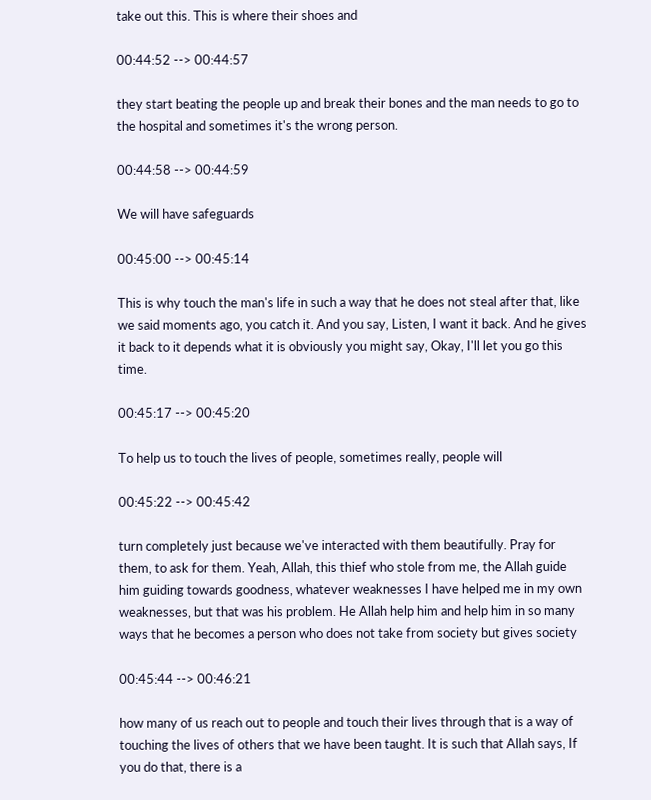take out this. This is where their shoes and

00:44:52 --> 00:44:57

they start beating the people up and break their bones and the man needs to go to the hospital and sometimes it's the wrong person.

00:44:58 --> 00:44:59

We will have safeguards

00:45:00 --> 00:45:14

This is why touch the man's life in such a way that he does not steal after that, like we said moments ago, you catch it. And you say, Listen, I want it back. And he gives it back to it depends what it is obviously you might say, Okay, I'll let you go this time.

00:45:17 --> 00:45:20

To help us to touch the lives of people, sometimes really, people will

00:45:22 --> 00:45:42

turn completely just because we've interacted with them beautifully. Pray for them, to ask for them. Yeah, Allah, this thief who stole from me, the Allah guide him guiding towards goodness, whatever weaknesses I have helped me in my own weaknesses, but that was his problem. He Allah help him and help him in so many ways that he becomes a person who does not take from society but gives society

00:45:44 --> 00:46:21

how many of us reach out to people and touch their lives through that is a way of touching the lives of others that we have been taught. It is such that Allah says, If you do that, there is a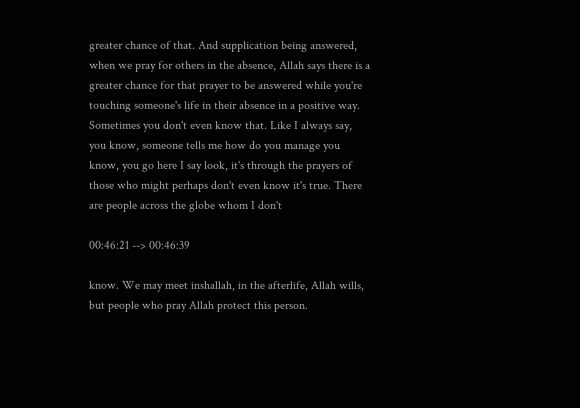greater chance of that. And supplication being answered, when we pray for others in the absence, Allah says there is a greater chance for that prayer to be answered while you're touching someone's life in their absence in a positive way. Sometimes you don't even know that. Like I always say, you know, someone tells me how do you manage you know, you go here I say look, it's through the prayers of those who might perhaps don't even know it's true. There are people across the globe whom I don't

00:46:21 --> 00:46:39

know. We may meet inshallah, in the afterlife, Allah wills, but people who pray Allah protect this person.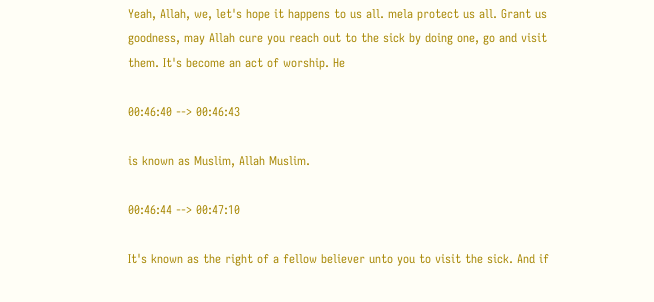Yeah, Allah, we, let's hope it happens to us all. mela protect us all. Grant us goodness, may Allah cure you reach out to the sick by doing one, go and visit them. It's become an act of worship. He

00:46:40 --> 00:46:43

is known as Muslim, Allah Muslim.

00:46:44 --> 00:47:10

It's known as the right of a fellow believer unto you to visit the sick. And if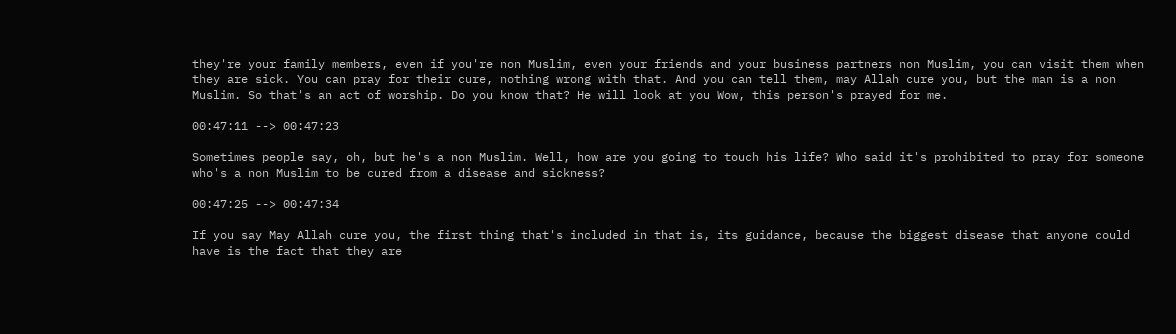they're your family members, even if you're non Muslim, even your friends and your business partners non Muslim, you can visit them when they are sick. You can pray for their cure, nothing wrong with that. And you can tell them, may Allah cure you, but the man is a non Muslim. So that's an act of worship. Do you know that? He will look at you Wow, this person's prayed for me.

00:47:11 --> 00:47:23

Sometimes people say, oh, but he's a non Muslim. Well, how are you going to touch his life? Who said it's prohibited to pray for someone who's a non Muslim to be cured from a disease and sickness?

00:47:25 --> 00:47:34

If you say May Allah cure you, the first thing that's included in that is, its guidance, because the biggest disease that anyone could have is the fact that they are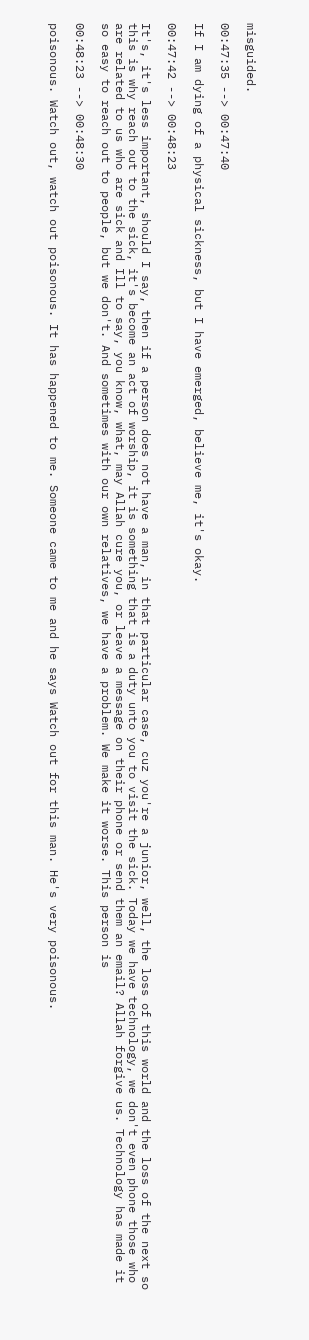misguided.

00:47:35 --> 00:47:40

If I am dying of a physical sickness, but I have emerged, believe me, it's okay.

00:47:42 --> 00:48:23

It's, it's less important, should I say, then if a person does not have a man, in that particular case, cuz you're a junior, well, the loss of this world and the loss of the next so this is why reach out to the sick, it's become an act of worship, it is something that is a duty unto you to visit the sick. Today we have technology, we don't even phone those who are related to us who are sick and Ill to say, you know, what, may Allah cure you, or leave a message on their phone or send them an email? Allah forgive us. Technology has made it so easy to reach out to people, but we don't. And sometimes with our own relatives, we have a problem. We make it worse. This person is

00:48:23 --> 00:48:30

poisonous. Watch out, watch out poisonous. It has happened to me. Someone came to me and he says Watch out for this man. He's very poisonous.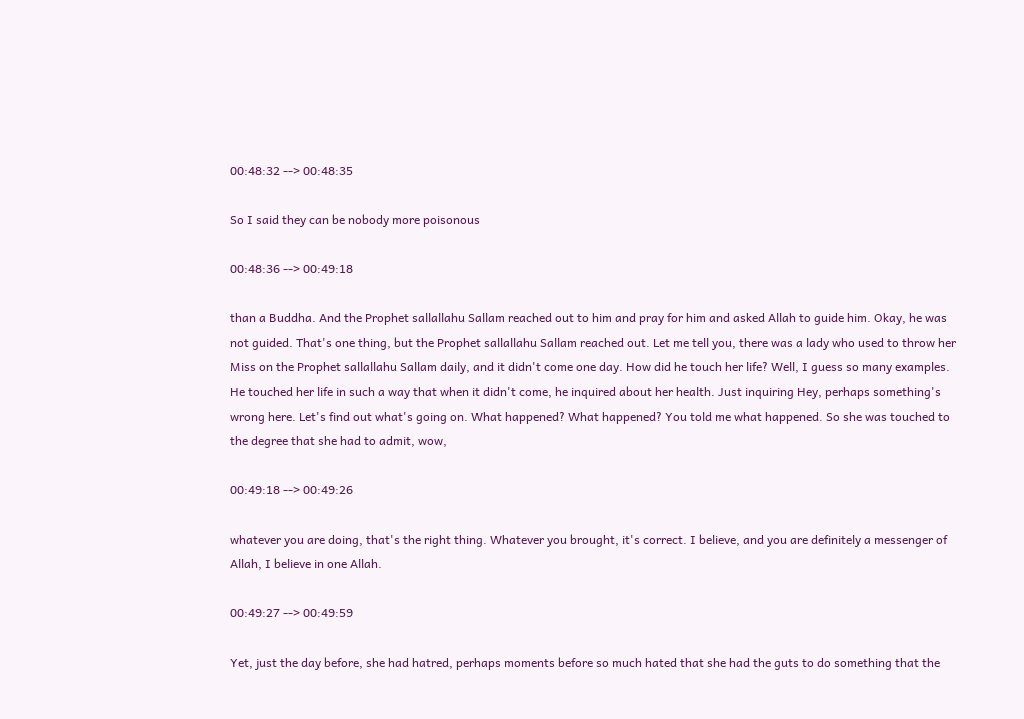00:48:32 --> 00:48:35

So I said they can be nobody more poisonous

00:48:36 --> 00:49:18

than a Buddha. And the Prophet sallallahu Sallam reached out to him and pray for him and asked Allah to guide him. Okay, he was not guided. That's one thing, but the Prophet sallallahu Sallam reached out. Let me tell you, there was a lady who used to throw her Miss on the Prophet sallallahu Sallam daily, and it didn't come one day. How did he touch her life? Well, I guess so many examples. He touched her life in such a way that when it didn't come, he inquired about her health. Just inquiring Hey, perhaps something's wrong here. Let's find out what's going on. What happened? What happened? You told me what happened. So she was touched to the degree that she had to admit, wow,

00:49:18 --> 00:49:26

whatever you are doing, that's the right thing. Whatever you brought, it's correct. I believe, and you are definitely a messenger of Allah, I believe in one Allah.

00:49:27 --> 00:49:59

Yet, just the day before, she had hatred, perhaps moments before so much hated that she had the guts to do something that the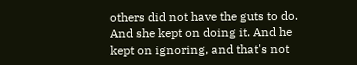others did not have the guts to do. And she kept on doing it. And he kept on ignoring, and that's not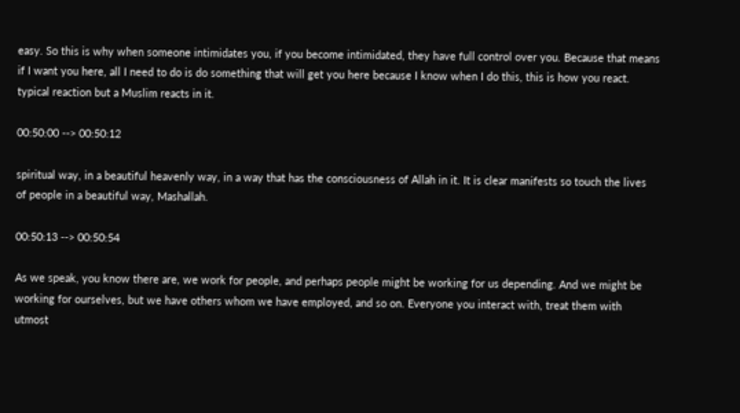easy. So this is why when someone intimidates you, if you become intimidated, they have full control over you. Because that means if I want you here, all I need to do is do something that will get you here because I know when I do this, this is how you react. typical reaction but a Muslim reacts in it.

00:50:00 --> 00:50:12

spiritual way, in a beautiful heavenly way, in a way that has the consciousness of Allah in it. It is clear manifests so touch the lives of people in a beautiful way, Mashallah.

00:50:13 --> 00:50:54

As we speak, you know there are, we work for people, and perhaps people might be working for us depending. And we might be working for ourselves, but we have others whom we have employed, and so on. Everyone you interact with, treat them with utmost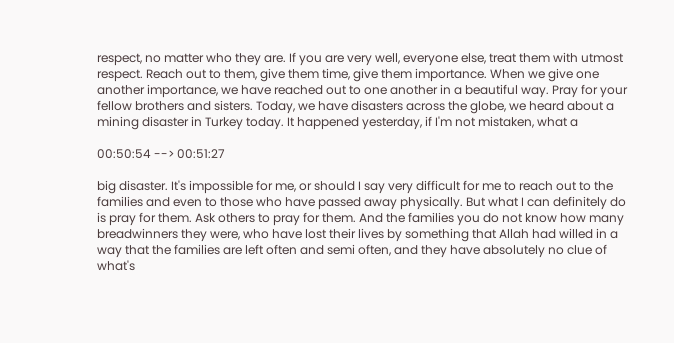respect, no matter who they are. If you are very well, everyone else, treat them with utmost respect. Reach out to them, give them time, give them importance. When we give one another importance, we have reached out to one another in a beautiful way. Pray for your fellow brothers and sisters. Today, we have disasters across the globe, we heard about a mining disaster in Turkey today. It happened yesterday, if I'm not mistaken, what a

00:50:54 --> 00:51:27

big disaster. It's impossible for me, or should I say very difficult for me to reach out to the families and even to those who have passed away physically. But what I can definitely do is pray for them. Ask others to pray for them. And the families you do not know how many breadwinners they were, who have lost their lives by something that Allah had willed in a way that the families are left often and semi often, and they have absolutely no clue of what's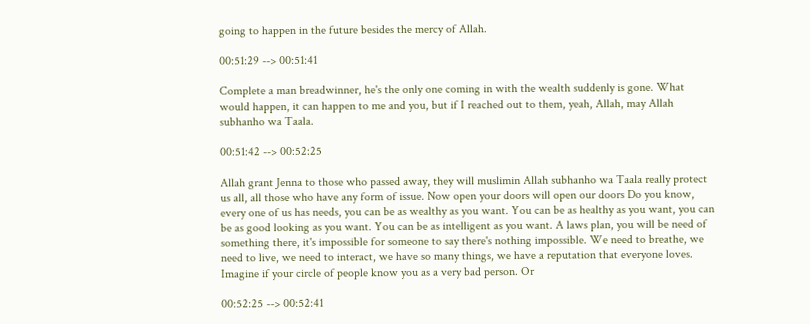going to happen in the future besides the mercy of Allah.

00:51:29 --> 00:51:41

Complete a man breadwinner, he's the only one coming in with the wealth suddenly is gone. What would happen, it can happen to me and you, but if I reached out to them, yeah, Allah, may Allah subhanho wa Taala.

00:51:42 --> 00:52:25

Allah grant Jenna to those who passed away, they will muslimin Allah subhanho wa Taala really protect us all, all those who have any form of issue. Now open your doors will open our doors Do you know, every one of us has needs, you can be as wealthy as you want. You can be as healthy as you want, you can be as good looking as you want. You can be as intelligent as you want. A laws plan, you will be need of something there, it's impossible for someone to say there's nothing impossible. We need to breathe, we need to live, we need to interact, we have so many things, we have a reputation that everyone loves. Imagine if your circle of people know you as a very bad person. Or

00:52:25 --> 00:52:41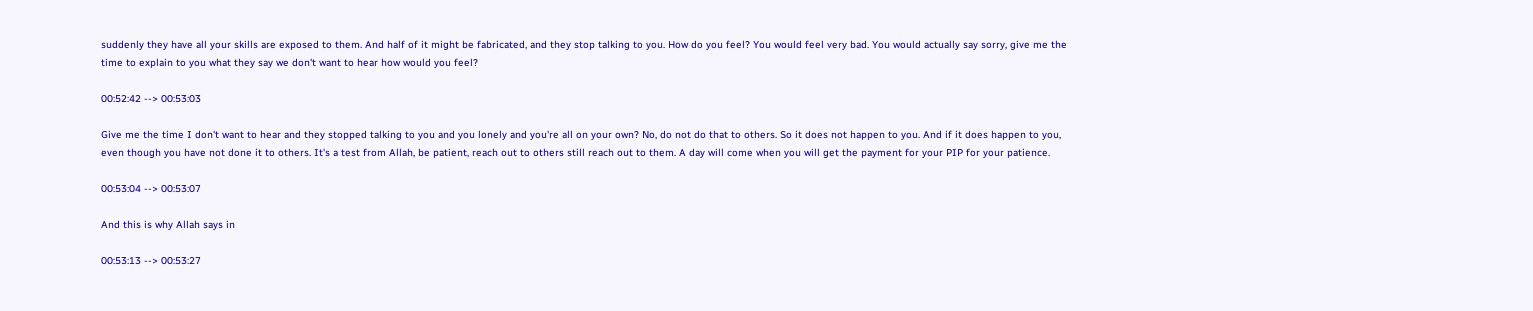suddenly they have all your skills are exposed to them. And half of it might be fabricated, and they stop talking to you. How do you feel? You would feel very bad. You would actually say sorry, give me the time to explain to you what they say we don't want to hear how would you feel?

00:52:42 --> 00:53:03

Give me the time I don't want to hear and they stopped talking to you and you lonely and you're all on your own? No, do not do that to others. So it does not happen to you. And if it does happen to you, even though you have not done it to others. It's a test from Allah, be patient, reach out to others still reach out to them. A day will come when you will get the payment for your PIP for your patience.

00:53:04 --> 00:53:07

And this is why Allah says in

00:53:13 --> 00:53:27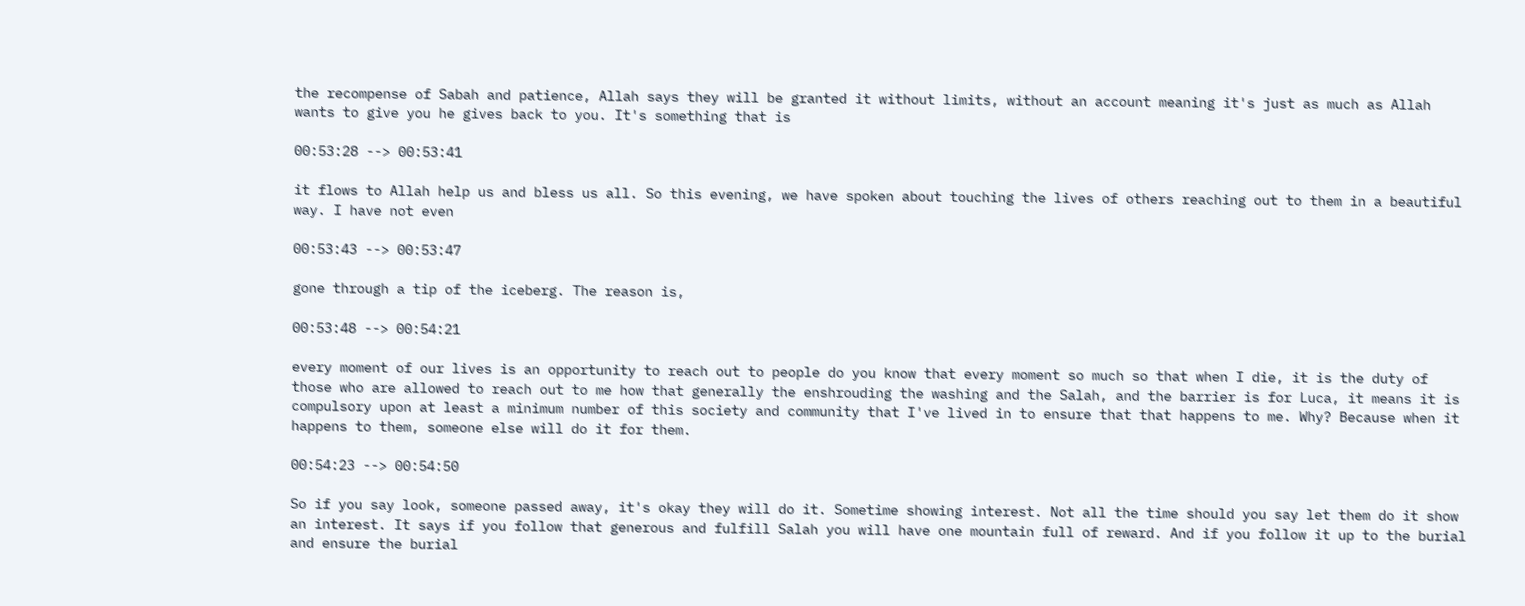the recompense of Sabah and patience, Allah says they will be granted it without limits, without an account meaning it's just as much as Allah wants to give you he gives back to you. It's something that is

00:53:28 --> 00:53:41

it flows to Allah help us and bless us all. So this evening, we have spoken about touching the lives of others reaching out to them in a beautiful way. I have not even

00:53:43 --> 00:53:47

gone through a tip of the iceberg. The reason is,

00:53:48 --> 00:54:21

every moment of our lives is an opportunity to reach out to people do you know that every moment so much so that when I die, it is the duty of those who are allowed to reach out to me how that generally the enshrouding the washing and the Salah, and the barrier is for Luca, it means it is compulsory upon at least a minimum number of this society and community that I've lived in to ensure that that happens to me. Why? Because when it happens to them, someone else will do it for them.

00:54:23 --> 00:54:50

So if you say look, someone passed away, it's okay they will do it. Sometime showing interest. Not all the time should you say let them do it show an interest. It says if you follow that generous and fulfill Salah you will have one mountain full of reward. And if you follow it up to the burial and ensure the burial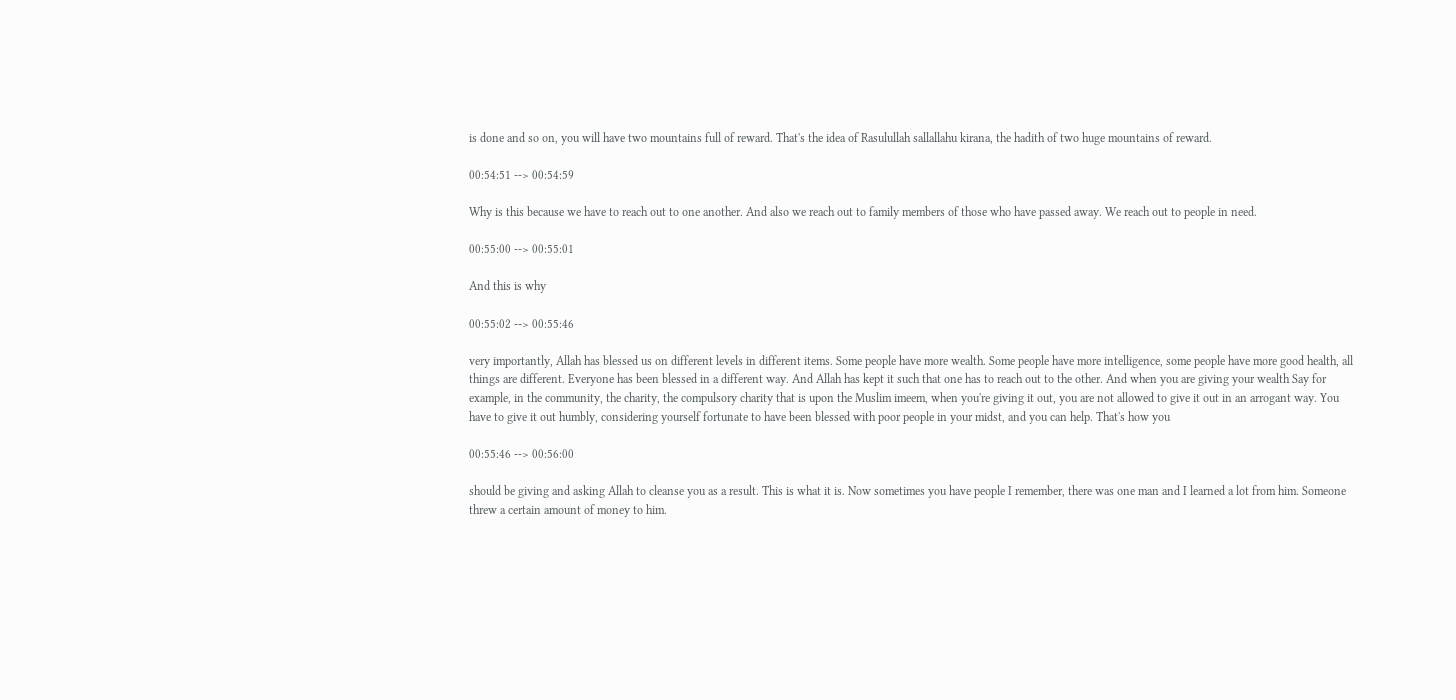is done and so on, you will have two mountains full of reward. That's the idea of Rasulullah sallallahu kirana, the hadith of two huge mountains of reward.

00:54:51 --> 00:54:59

Why is this because we have to reach out to one another. And also we reach out to family members of those who have passed away. We reach out to people in need.

00:55:00 --> 00:55:01

And this is why

00:55:02 --> 00:55:46

very importantly, Allah has blessed us on different levels in different items. Some people have more wealth. Some people have more intelligence, some people have more good health, all things are different. Everyone has been blessed in a different way. And Allah has kept it such that one has to reach out to the other. And when you are giving your wealth Say for example, in the community, the charity, the compulsory charity that is upon the Muslim imeem, when you're giving it out, you are not allowed to give it out in an arrogant way. You have to give it out humbly, considering yourself fortunate to have been blessed with poor people in your midst, and you can help. That's how you

00:55:46 --> 00:56:00

should be giving and asking Allah to cleanse you as a result. This is what it is. Now sometimes you have people I remember, there was one man and I learned a lot from him. Someone threw a certain amount of money to him.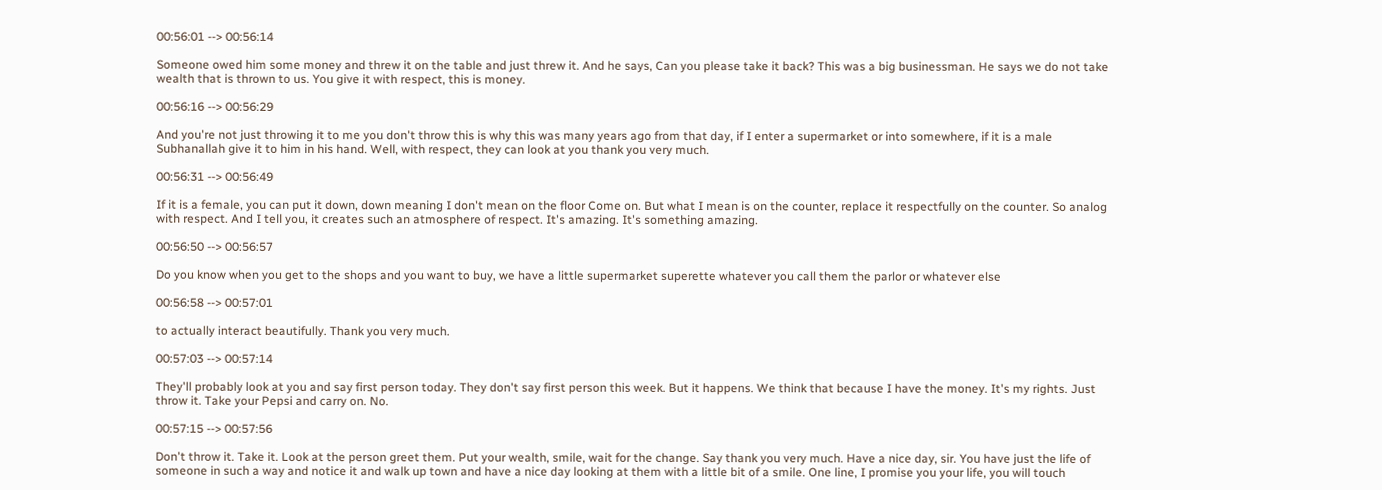00:56:01 --> 00:56:14

Someone owed him some money and threw it on the table and just threw it. And he says, Can you please take it back? This was a big businessman. He says we do not take wealth that is thrown to us. You give it with respect, this is money.

00:56:16 --> 00:56:29

And you're not just throwing it to me you don't throw this is why this was many years ago from that day, if I enter a supermarket or into somewhere, if it is a male Subhanallah give it to him in his hand. Well, with respect, they can look at you thank you very much.

00:56:31 --> 00:56:49

If it is a female, you can put it down, down meaning I don't mean on the floor Come on. But what I mean is on the counter, replace it respectfully on the counter. So analog with respect. And I tell you, it creates such an atmosphere of respect. It's amazing. It's something amazing.

00:56:50 --> 00:56:57

Do you know when you get to the shops and you want to buy, we have a little supermarket superette whatever you call them the parlor or whatever else

00:56:58 --> 00:57:01

to actually interact beautifully. Thank you very much.

00:57:03 --> 00:57:14

They'll probably look at you and say first person today. They don't say first person this week. But it happens. We think that because I have the money. It's my rights. Just throw it. Take your Pepsi and carry on. No.

00:57:15 --> 00:57:56

Don't throw it. Take it. Look at the person greet them. Put your wealth, smile, wait for the change. Say thank you very much. Have a nice day, sir. You have just the life of someone in such a way and notice it and walk up town and have a nice day looking at them with a little bit of a smile. One line, I promise you your life, you will touch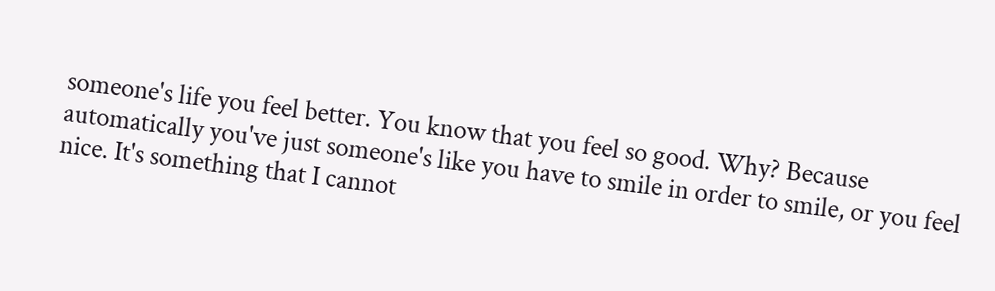someone's life you feel better. You know that you feel so good. Why? Because automatically you've just someone's like you have to smile in order to smile, or you feel nice. It's something that I cannot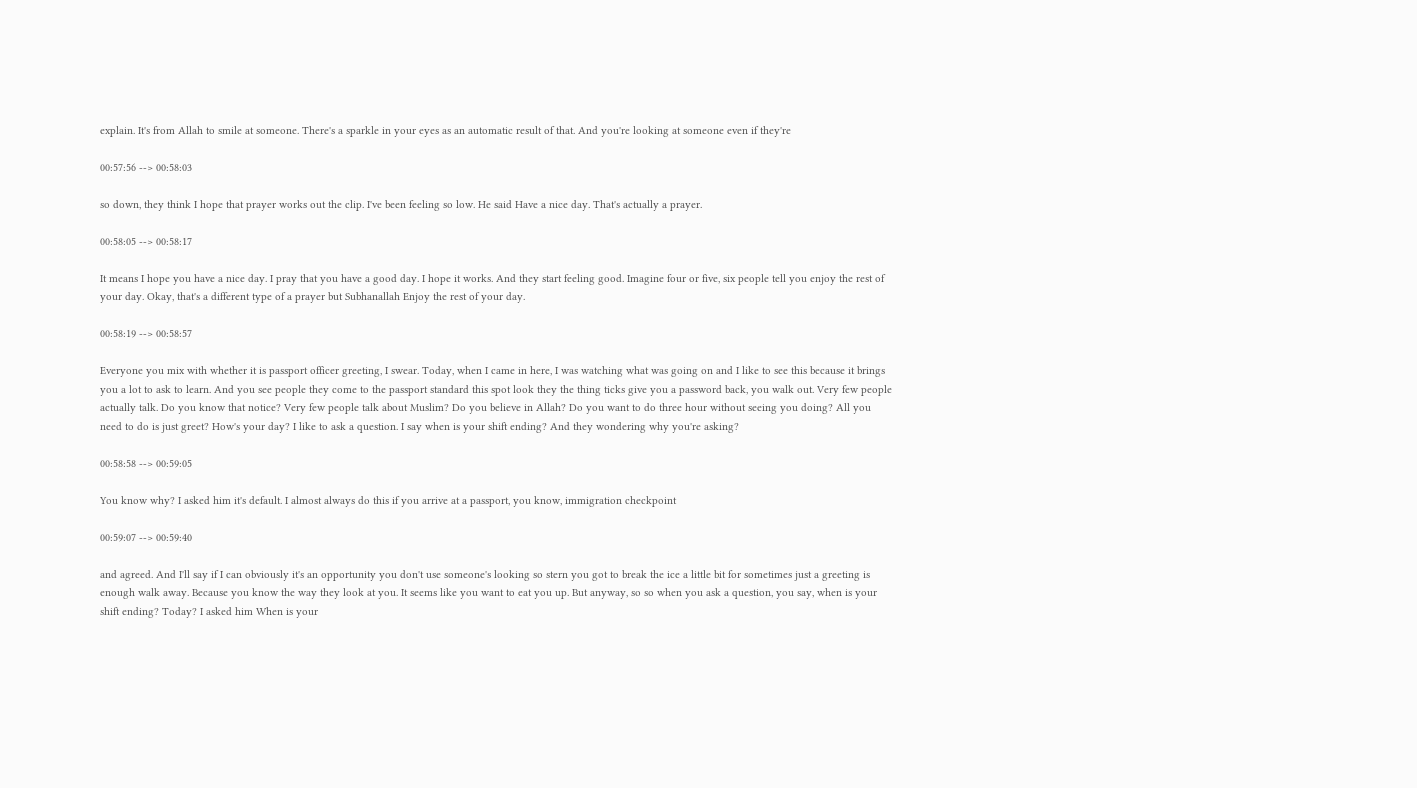explain. It's from Allah to smile at someone. There's a sparkle in your eyes as an automatic result of that. And you're looking at someone even if they're

00:57:56 --> 00:58:03

so down, they think I hope that prayer works out the clip. I've been feeling so low. He said Have a nice day. That's actually a prayer.

00:58:05 --> 00:58:17

It means I hope you have a nice day. I pray that you have a good day. I hope it works. And they start feeling good. Imagine four or five, six people tell you enjoy the rest of your day. Okay, that's a different type of a prayer but Subhanallah Enjoy the rest of your day.

00:58:19 --> 00:58:57

Everyone you mix with whether it is passport officer greeting, I swear. Today, when I came in here, I was watching what was going on and I like to see this because it brings you a lot to ask to learn. And you see people they come to the passport standard this spot look they the thing ticks give you a password back, you walk out. Very few people actually talk. Do you know that notice? Very few people talk about Muslim? Do you believe in Allah? Do you want to do three hour without seeing you doing? All you need to do is just greet? How's your day? I like to ask a question. I say when is your shift ending? And they wondering why you're asking?

00:58:58 --> 00:59:05

You know why? I asked him it's default. I almost always do this if you arrive at a passport, you know, immigration checkpoint

00:59:07 --> 00:59:40

and agreed. And I'll say if I can obviously it's an opportunity you don't use someone's looking so stern you got to break the ice a little bit for sometimes just a greeting is enough walk away. Because you know the way they look at you. It seems like you want to eat you up. But anyway, so so when you ask a question, you say, when is your shift ending? Today? I asked him When is your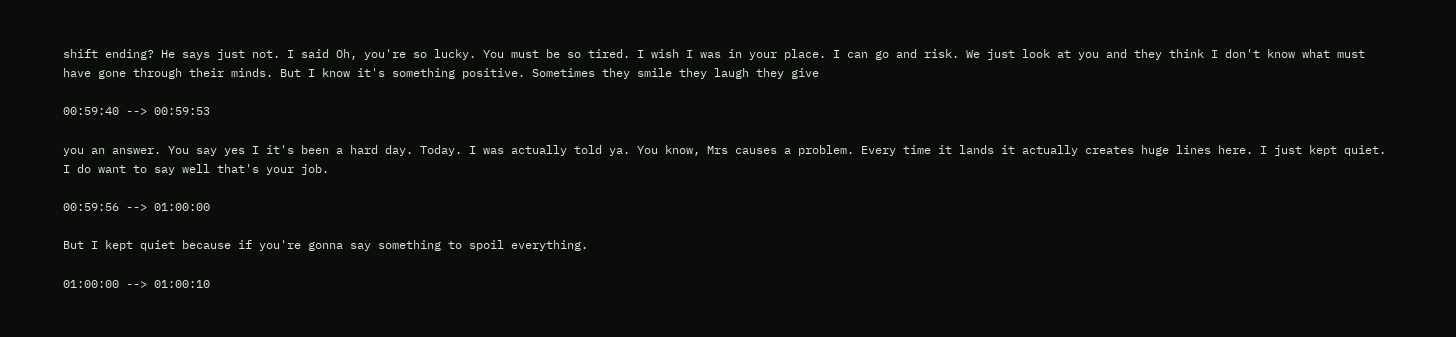shift ending? He says just not. I said Oh, you're so lucky. You must be so tired. I wish I was in your place. I can go and risk. We just look at you and they think I don't know what must have gone through their minds. But I know it's something positive. Sometimes they smile they laugh they give

00:59:40 --> 00:59:53

you an answer. You say yes I it's been a hard day. Today. I was actually told ya. You know, Mrs causes a problem. Every time it lands it actually creates huge lines here. I just kept quiet. I do want to say well that's your job.

00:59:56 --> 01:00:00

But I kept quiet because if you're gonna say something to spoil everything.

01:00:00 --> 01:00:10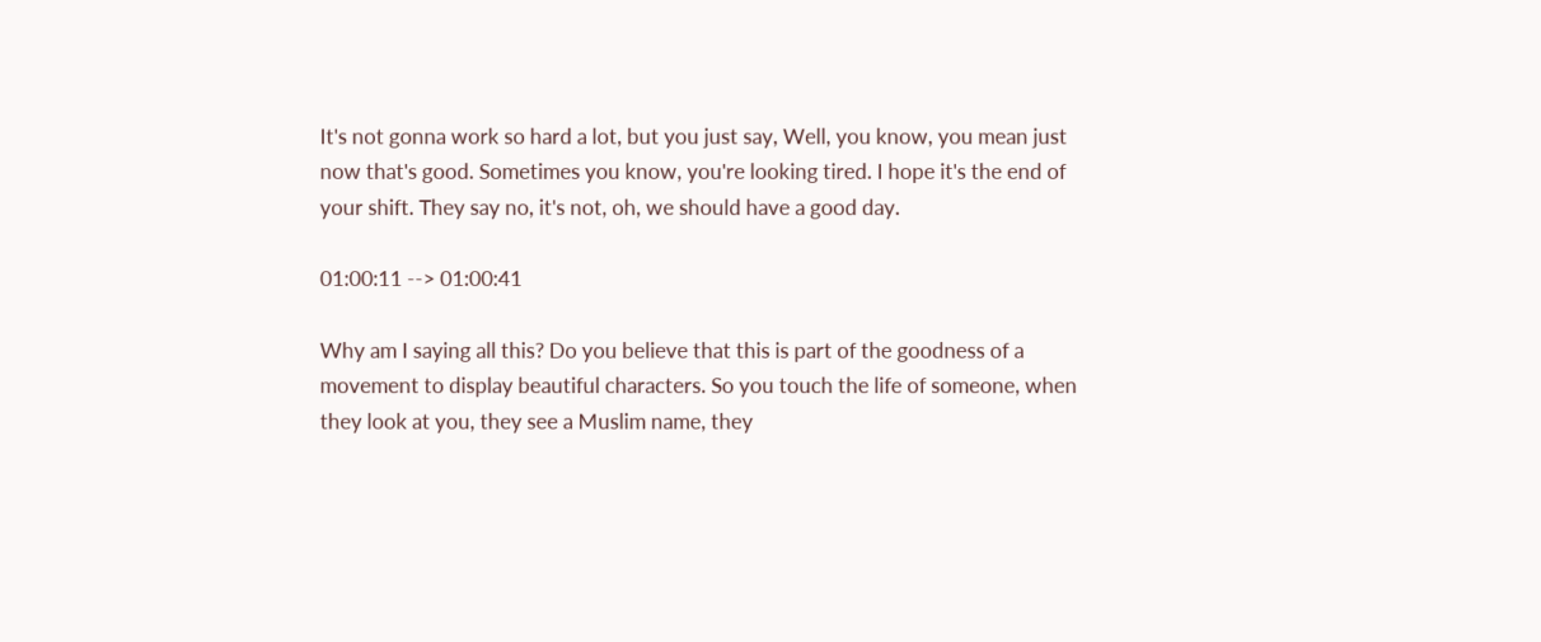It's not gonna work so hard a lot, but you just say, Well, you know, you mean just now that's good. Sometimes you know, you're looking tired. I hope it's the end of your shift. They say no, it's not, oh, we should have a good day.

01:00:11 --> 01:00:41

Why am I saying all this? Do you believe that this is part of the goodness of a movement to display beautiful characters. So you touch the life of someone, when they look at you, they see a Muslim name, they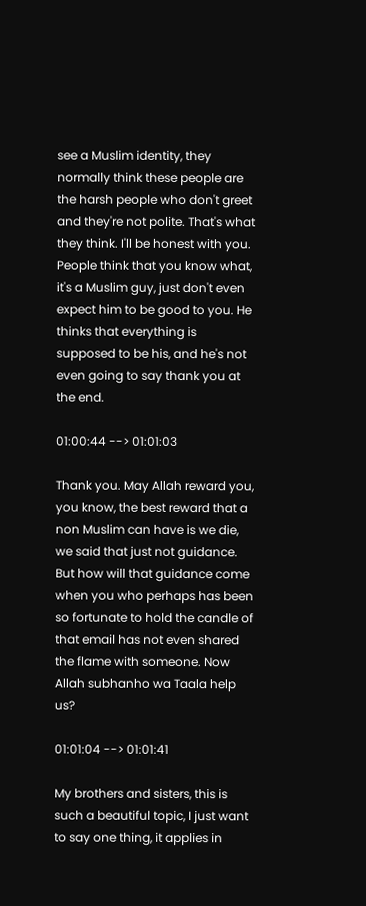see a Muslim identity, they normally think these people are the harsh people who don't greet and they're not polite. That's what they think. I'll be honest with you. People think that you know what, it's a Muslim guy, just don't even expect him to be good to you. He thinks that everything is supposed to be his, and he's not even going to say thank you at the end.

01:00:44 --> 01:01:03

Thank you. May Allah reward you, you know, the best reward that a non Muslim can have is we die, we said that just not guidance. But how will that guidance come when you who perhaps has been so fortunate to hold the candle of that email has not even shared the flame with someone. Now Allah subhanho wa Taala help us?

01:01:04 --> 01:01:41

My brothers and sisters, this is such a beautiful topic, I just want to say one thing, it applies in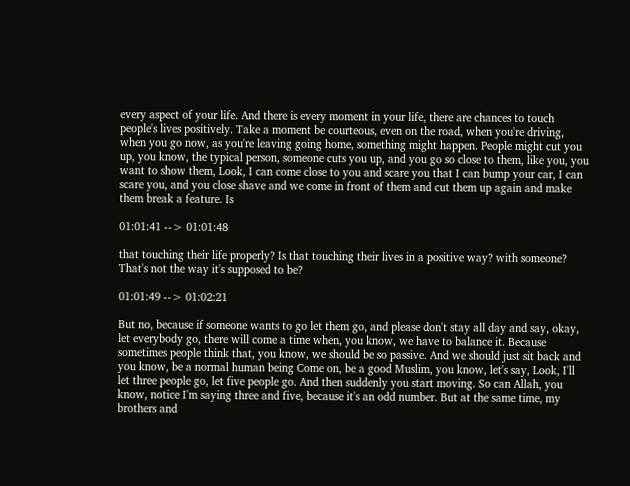every aspect of your life. And there is every moment in your life, there are chances to touch people's lives positively. Take a moment be courteous, even on the road, when you're driving, when you go now, as you're leaving going home, something might happen. People might cut you up, you know, the typical person, someone cuts you up, and you go so close to them, like you, you want to show them, Look, I can come close to you and scare you that I can bump your car, I can scare you, and you close shave and we come in front of them and cut them up again and make them break a feature. Is

01:01:41 --> 01:01:48

that touching their life properly? Is that touching their lives in a positive way? with someone? That's not the way it's supposed to be?

01:01:49 --> 01:02:21

But no, because if someone wants to go let them go, and please don't stay all day and say, okay, let everybody go, there will come a time when, you know, we have to balance it. Because sometimes people think that, you know, we should be so passive. And we should just sit back and you know, be a normal human being Come on, be a good Muslim, you know, let's say, Look, I'll let three people go, let five people go. And then suddenly you start moving. So can Allah, you know, notice I'm saying three and five, because it's an odd number. But at the same time, my brothers and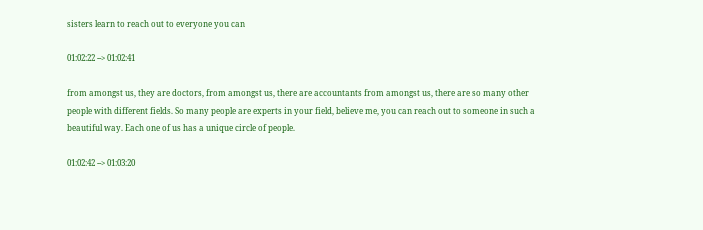sisters learn to reach out to everyone you can

01:02:22 --> 01:02:41

from amongst us, they are doctors, from amongst us, there are accountants from amongst us, there are so many other people with different fields. So many people are experts in your field, believe me, you can reach out to someone in such a beautiful way. Each one of us has a unique circle of people.

01:02:42 --> 01:03:20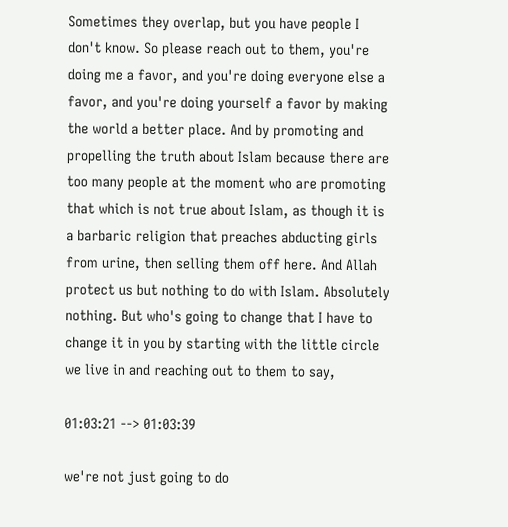Sometimes they overlap, but you have people I don't know. So please reach out to them, you're doing me a favor, and you're doing everyone else a favor, and you're doing yourself a favor by making the world a better place. And by promoting and propelling the truth about Islam because there are too many people at the moment who are promoting that which is not true about Islam, as though it is a barbaric religion that preaches abducting girls from urine, then selling them off here. And Allah protect us but nothing to do with Islam. Absolutely nothing. But who's going to change that I have to change it in you by starting with the little circle we live in and reaching out to them to say,

01:03:21 --> 01:03:39

we're not just going to do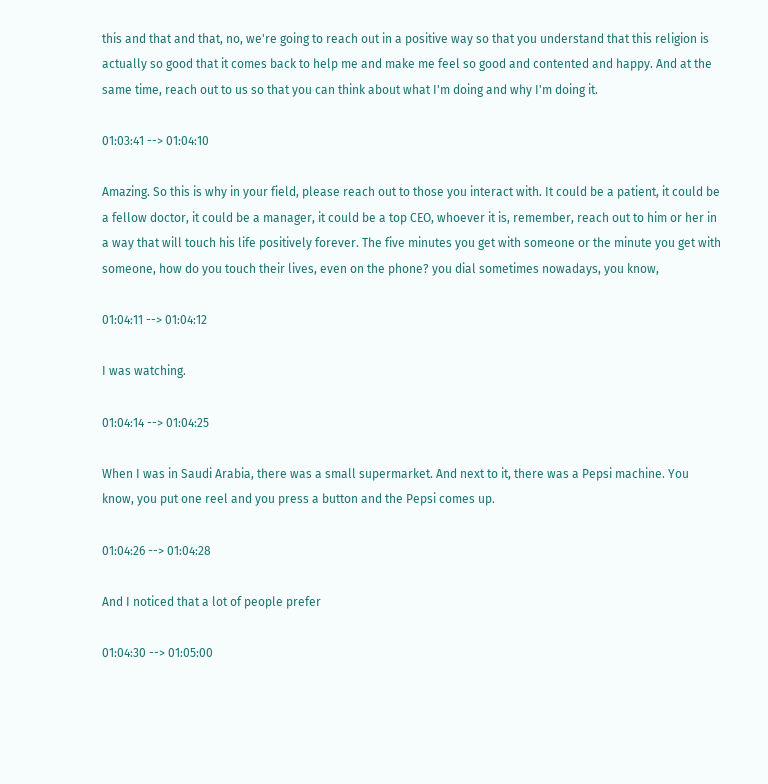this and that and that, no, we're going to reach out in a positive way so that you understand that this religion is actually so good that it comes back to help me and make me feel so good and contented and happy. And at the same time, reach out to us so that you can think about what I'm doing and why I'm doing it.

01:03:41 --> 01:04:10

Amazing. So this is why in your field, please reach out to those you interact with. It could be a patient, it could be a fellow doctor, it could be a manager, it could be a top CEO, whoever it is, remember, reach out to him or her in a way that will touch his life positively forever. The five minutes you get with someone or the minute you get with someone, how do you touch their lives, even on the phone? you dial sometimes nowadays, you know,

01:04:11 --> 01:04:12

I was watching.

01:04:14 --> 01:04:25

When I was in Saudi Arabia, there was a small supermarket. And next to it, there was a Pepsi machine. You know, you put one reel and you press a button and the Pepsi comes up.

01:04:26 --> 01:04:28

And I noticed that a lot of people prefer

01:04:30 --> 01:05:00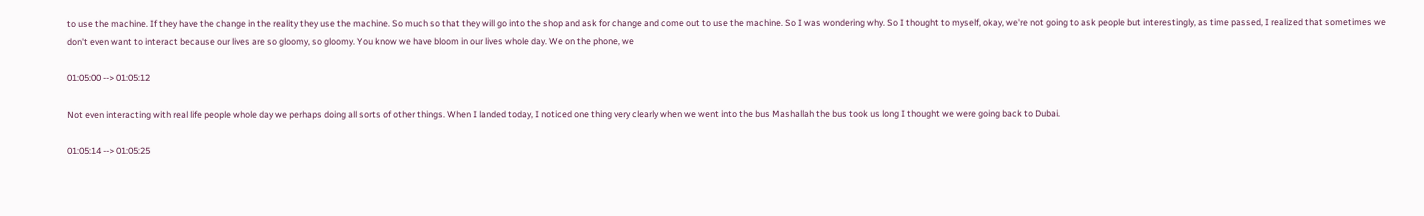to use the machine. If they have the change in the reality they use the machine. So much so that they will go into the shop and ask for change and come out to use the machine. So I was wondering why. So I thought to myself, okay, we're not going to ask people but interestingly, as time passed, I realized that sometimes we don't even want to interact because our lives are so gloomy, so gloomy. You know we have bloom in our lives whole day. We on the phone, we

01:05:00 --> 01:05:12

Not even interacting with real life people whole day we perhaps doing all sorts of other things. When I landed today, I noticed one thing very clearly when we went into the bus Mashallah the bus took us long I thought we were going back to Dubai.

01:05:14 --> 01:05:25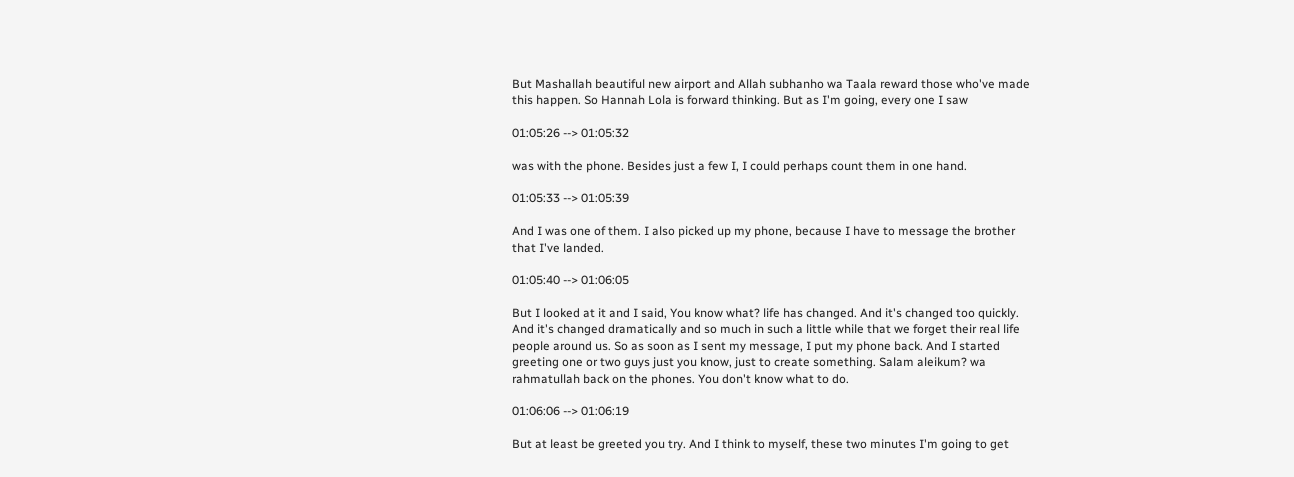But Mashallah beautiful new airport and Allah subhanho wa Taala reward those who've made this happen. So Hannah Lola is forward thinking. But as I'm going, every one I saw

01:05:26 --> 01:05:32

was with the phone. Besides just a few I, I could perhaps count them in one hand.

01:05:33 --> 01:05:39

And I was one of them. I also picked up my phone, because I have to message the brother that I've landed.

01:05:40 --> 01:06:05

But I looked at it and I said, You know what? life has changed. And it's changed too quickly. And it's changed dramatically and so much in such a little while that we forget their real life people around us. So as soon as I sent my message, I put my phone back. And I started greeting one or two guys just you know, just to create something. Salam aleikum? wa rahmatullah back on the phones. You don't know what to do.

01:06:06 --> 01:06:19

But at least be greeted you try. And I think to myself, these two minutes I'm going to get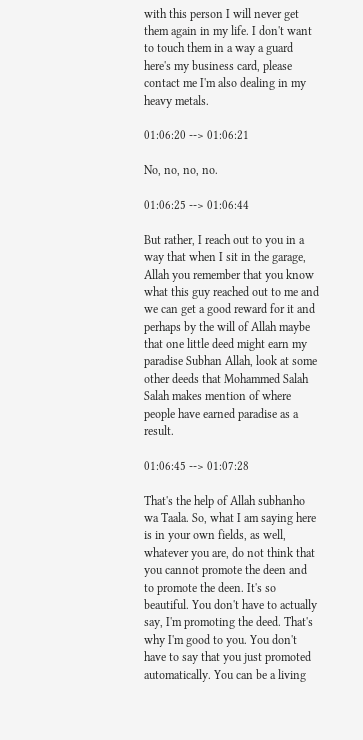with this person I will never get them again in my life. I don't want to touch them in a way a guard here's my business card, please contact me I'm also dealing in my heavy metals.

01:06:20 --> 01:06:21

No, no, no, no.

01:06:25 --> 01:06:44

But rather, I reach out to you in a way that when I sit in the garage, Allah you remember that you know what this guy reached out to me and we can get a good reward for it and perhaps by the will of Allah maybe that one little deed might earn my paradise Subhan Allah, look at some other deeds that Mohammed Salah Salah makes mention of where people have earned paradise as a result.

01:06:45 --> 01:07:28

That's the help of Allah subhanho wa Taala. So, what I am saying here is in your own fields, as well, whatever you are, do not think that you cannot promote the deen and to promote the deen. It's so beautiful. You don't have to actually say, I'm promoting the deed. That's why I'm good to you. You don't have to say that you just promoted automatically. You can be a living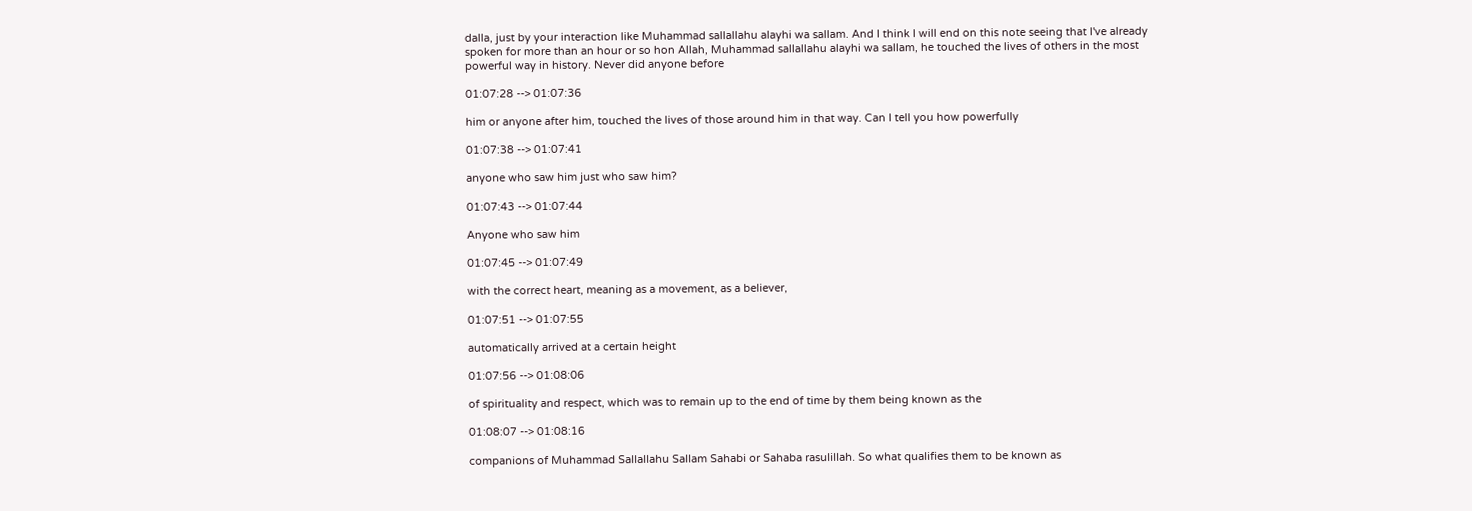dalla, just by your interaction like Muhammad sallallahu alayhi wa sallam. And I think I will end on this note seeing that I've already spoken for more than an hour or so hon Allah, Muhammad sallallahu alayhi wa sallam, he touched the lives of others in the most powerful way in history. Never did anyone before

01:07:28 --> 01:07:36

him or anyone after him, touched the lives of those around him in that way. Can I tell you how powerfully

01:07:38 --> 01:07:41

anyone who saw him just who saw him?

01:07:43 --> 01:07:44

Anyone who saw him

01:07:45 --> 01:07:49

with the correct heart, meaning as a movement, as a believer,

01:07:51 --> 01:07:55

automatically arrived at a certain height

01:07:56 --> 01:08:06

of spirituality and respect, which was to remain up to the end of time by them being known as the

01:08:07 --> 01:08:16

companions of Muhammad Sallallahu Sallam Sahabi or Sahaba rasulillah. So what qualifies them to be known as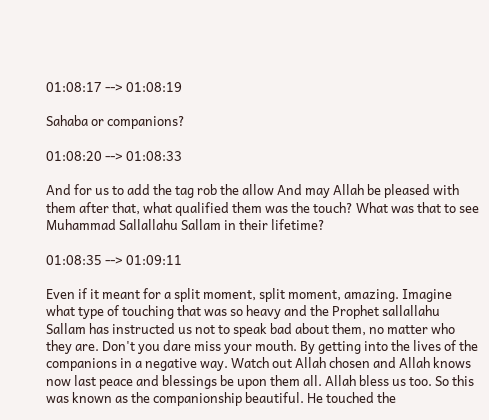01:08:17 --> 01:08:19

Sahaba or companions?

01:08:20 --> 01:08:33

And for us to add the tag rob the allow And may Allah be pleased with them after that, what qualified them was the touch? What was that to see Muhammad Sallallahu Sallam in their lifetime?

01:08:35 --> 01:09:11

Even if it meant for a split moment, split moment, amazing. Imagine what type of touching that was so heavy and the Prophet sallallahu Sallam has instructed us not to speak bad about them, no matter who they are. Don't you dare miss your mouth. By getting into the lives of the companions in a negative way. Watch out Allah chosen and Allah knows now last peace and blessings be upon them all. Allah bless us too. So this was known as the companionship beautiful. He touched the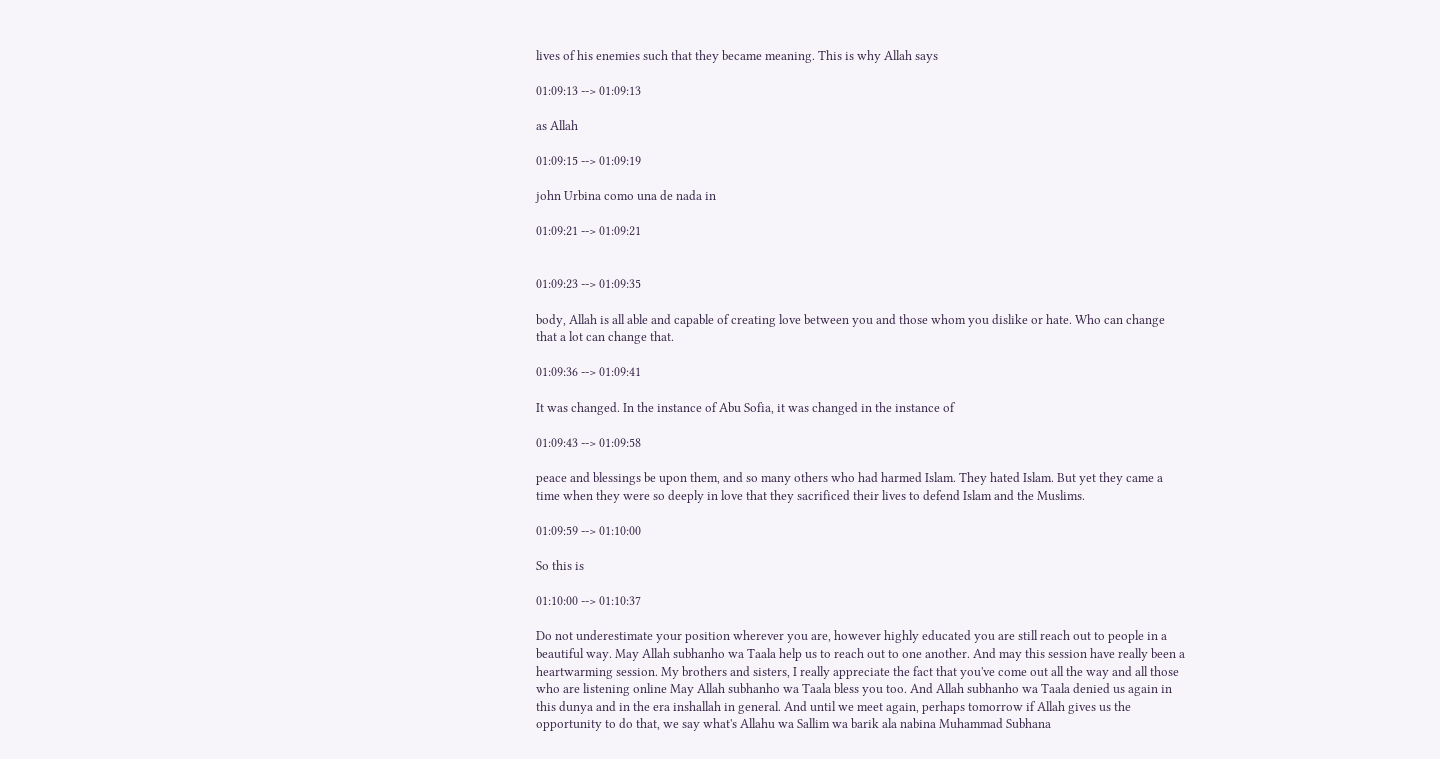lives of his enemies such that they became meaning. This is why Allah says

01:09:13 --> 01:09:13

as Allah

01:09:15 --> 01:09:19

john Urbina como una de nada in

01:09:21 --> 01:09:21


01:09:23 --> 01:09:35

body, Allah is all able and capable of creating love between you and those whom you dislike or hate. Who can change that a lot can change that.

01:09:36 --> 01:09:41

It was changed. In the instance of Abu Sofia, it was changed in the instance of

01:09:43 --> 01:09:58

peace and blessings be upon them, and so many others who had harmed Islam. They hated Islam. But yet they came a time when they were so deeply in love that they sacrificed their lives to defend Islam and the Muslims.

01:09:59 --> 01:10:00

So this is

01:10:00 --> 01:10:37

Do not underestimate your position wherever you are, however highly educated you are still reach out to people in a beautiful way. May Allah subhanho wa Taala help us to reach out to one another. And may this session have really been a heartwarming session. My brothers and sisters, I really appreciate the fact that you've come out all the way and all those who are listening online May Allah subhanho wa Taala bless you too. And Allah subhanho wa Taala denied us again in this dunya and in the era inshallah in general. And until we meet again, perhaps tomorrow if Allah gives us the opportunity to do that, we say what's Allahu wa Sallim wa barik ala nabina Muhammad Subhana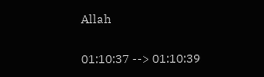Allah

01:10:37 --> 01:10:39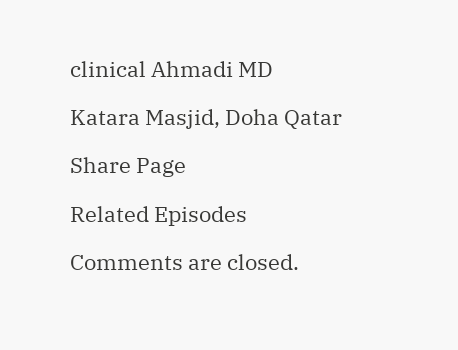clinical Ahmadi MD

Katara Masjid, Doha Qatar

Share Page

Related Episodes

Comments are closed.